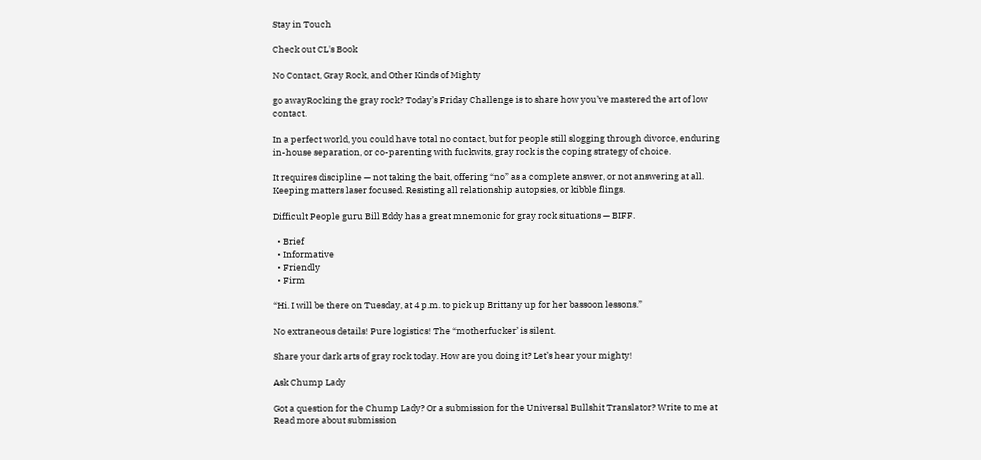Stay in Touch

Check out CL's Book

No Contact, Gray Rock, and Other Kinds of Mighty

go awayRocking the gray rock? Today’s Friday Challenge is to share how you’ve mastered the art of low contact.

In a perfect world, you could have total no contact, but for people still slogging through divorce, enduring in-house separation, or co-parenting with fuckwits, gray rock is the coping strategy of choice.

It requires discipline — not taking the bait, offering “no” as a complete answer, or not answering at all. Keeping matters laser focused. Resisting all relationship autopsies, or kibble flings.

Difficult People guru Bill Eddy has a great mnemonic for gray rock situations — BIFF.

  • Brief
  • Informative
  • Friendly
  • Firm

“Hi. I will be there on Tuesday, at 4 p.m. to pick up Brittany up for her bassoon lessons.”

No extraneous details! Pure logistics! The “motherfucker’ is silent.

Share your dark arts of gray rock today. How are you doing it? Let’s hear your mighty!

Ask Chump Lady

Got a question for the Chump Lady? Or a submission for the Universal Bullshit Translator? Write to me at Read more about submission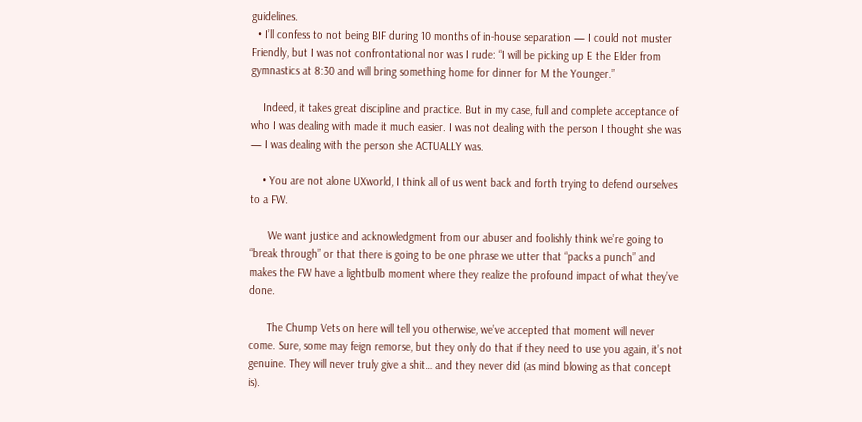guidelines.
  • I’ll confess to not being BIF during 10 months of in-house separation — I could not muster Friendly, but I was not confrontational nor was I rude: “I will be picking up E the Elder from gymnastics at 8:30 and will bring something home for dinner for M the Younger.”

    Indeed, it takes great discipline and practice. But in my case, full and complete acceptance of who I was dealing with made it much easier. I was not dealing with the person I thought she was — I was dealing with the person she ACTUALLY was.

    • You are not alone UXworld, I think all of us went back and forth trying to defend ourselves to a FW.

      We want justice and acknowledgment from our abuser and foolishly think we’re going to “break through” or that there is going to be one phrase we utter that “packs a punch” and makes the FW have a lightbulb moment where they realize the profound impact of what they’ve done.

      The Chump Vets on here will tell you otherwise, we’ve accepted that moment will never come. Sure, some may feign remorse, but they only do that if they need to use you again, it’s not genuine. They will never truly give a shit… and they never did (as mind blowing as that concept is).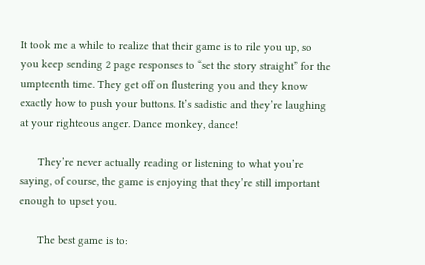It took me a while to realize that their game is to rile you up, so you keep sending 2 page responses to “set the story straight” for the umpteenth time. They get off on flustering you and they know exactly how to push your buttons. It’s sadistic and they’re laughing at your righteous anger. Dance monkey, dance!

      They’re never actually reading or listening to what you’re saying, of course, the game is enjoying that they’re still important enough to upset you.

      The best game is to: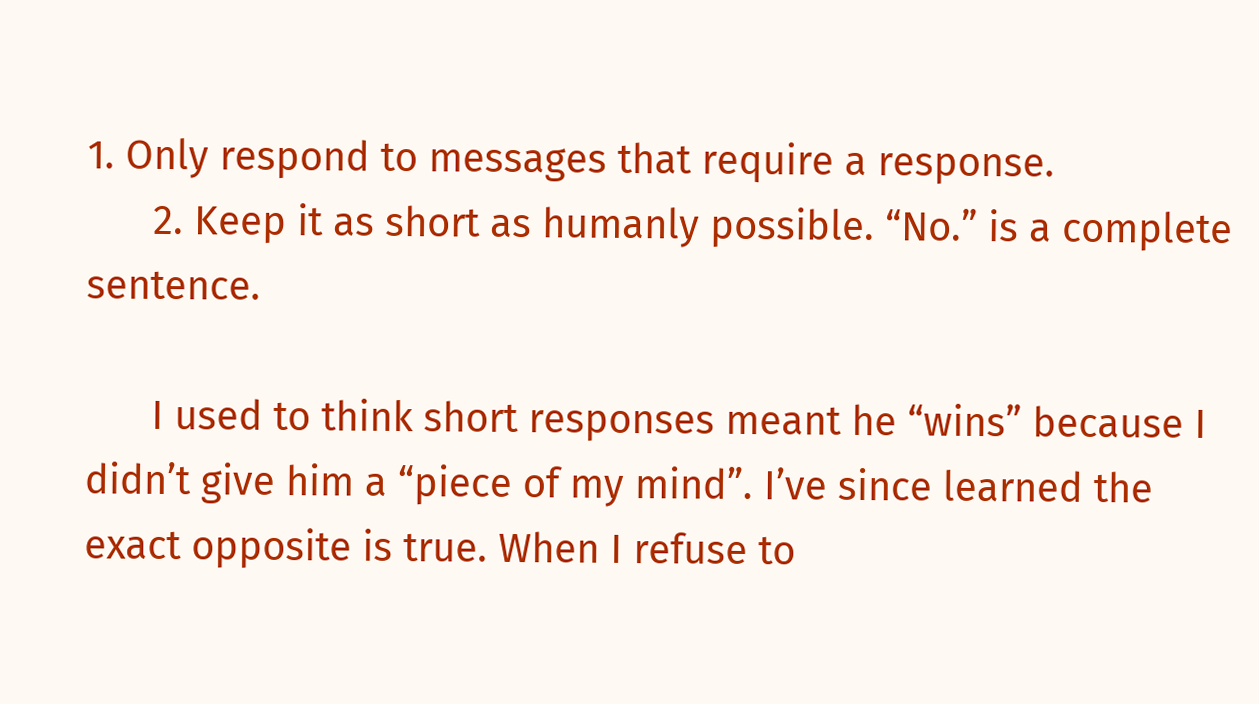1. Only respond to messages that require a response.
      2. Keep it as short as humanly possible. “No.” is a complete sentence.

      I used to think short responses meant he “wins” because I didn’t give him a “piece of my mind”. I’ve since learned the exact opposite is true. When I refuse to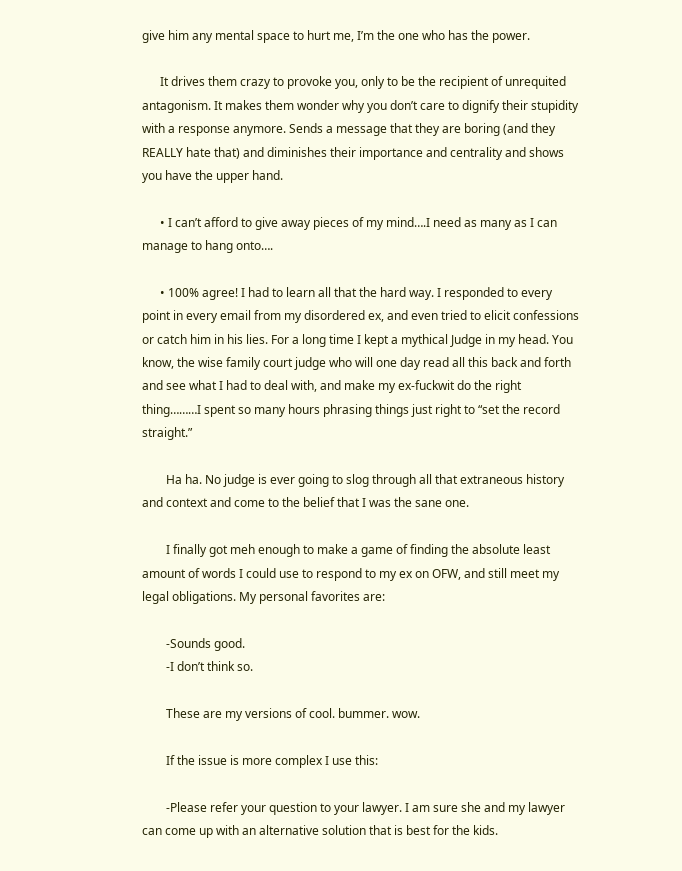give him any mental space to hurt me, I’m the one who has the power.

      It drives them crazy to provoke you, only to be the recipient of unrequited antagonism. It makes them wonder why you don’t care to dignify their stupidity with a response anymore. Sends a message that they are boring (and they REALLY hate that) and diminishes their importance and centrality and shows you have the upper hand.

      • I can’t afford to give away pieces of my mind….I need as many as I can manage to hang onto….

      • 100% agree! I had to learn all that the hard way. I responded to every point in every email from my disordered ex, and even tried to elicit confessions or catch him in his lies. For a long time I kept a mythical Judge in my head. You know, the wise family court judge who will one day read all this back and forth and see what I had to deal with, and make my ex-fuckwit do the right thing………I spent so many hours phrasing things just right to “set the record straight.”

        Ha ha. No judge is ever going to slog through all that extraneous history and context and come to the belief that I was the sane one.

        I finally got meh enough to make a game of finding the absolute least amount of words I could use to respond to my ex on OFW, and still meet my legal obligations. My personal favorites are:

        -Sounds good.
        -I don’t think so.

        These are my versions of cool. bummer. wow.

        If the issue is more complex I use this:

        -Please refer your question to your lawyer. I am sure she and my lawyer can come up with an alternative solution that is best for the kids.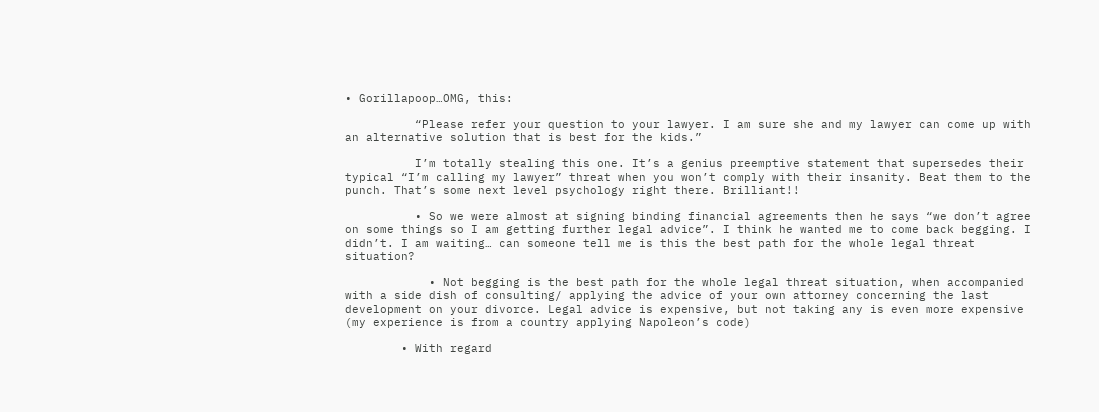• Gorillapoop…OMG, this:

          “Please refer your question to your lawyer. I am sure she and my lawyer can come up with an alternative solution that is best for the kids.”

          I’m totally stealing this one. It’s a genius preemptive statement that supersedes their typical “I’m calling my lawyer” threat when you won’t comply with their insanity. Beat them to the punch. That’s some next level psychology right there. Brilliant!!

          • So we were almost at signing binding financial agreements then he says “we don’t agree on some things so I am getting further legal advice”. I think he wanted me to come back begging. I didn’t. I am waiting… can someone tell me is this the best path for the whole legal threat situation?

            • Not begging is the best path for the whole legal threat situation, when accompanied with a side dish of consulting/ applying the advice of your own attorney concerning the last development on your divorce. Legal advice is expensive, but not taking any is even more expensive (my experience is from a country applying Napoleon’s code)

        • With regard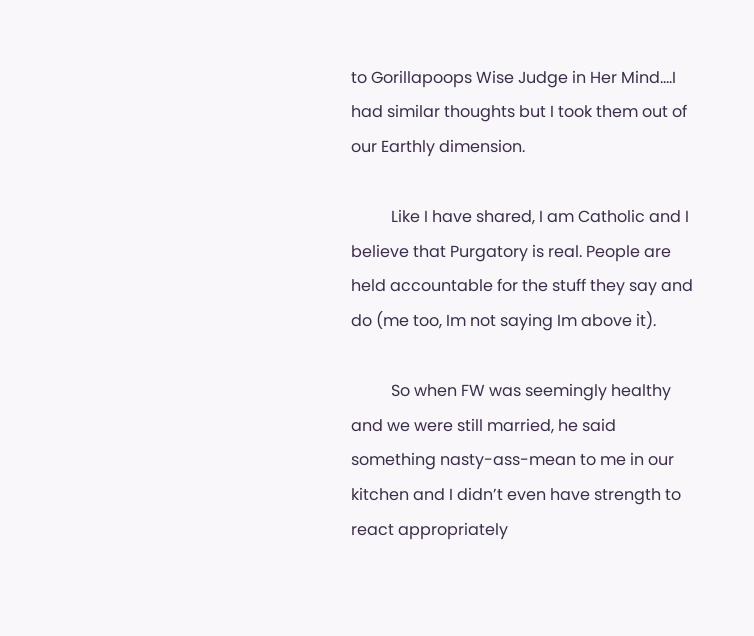to Gorillapoops Wise Judge in Her Mind….I had similar thoughts but I took them out of our Earthly dimension.

          Like I have shared, I am Catholic and I believe that Purgatory is real. People are held accountable for the stuff they say and do (me too, Im not saying Im above it).

          So when FW was seemingly healthy and we were still married, he said something nasty-ass-mean to me in our kitchen and I didn’t even have strength to react appropriately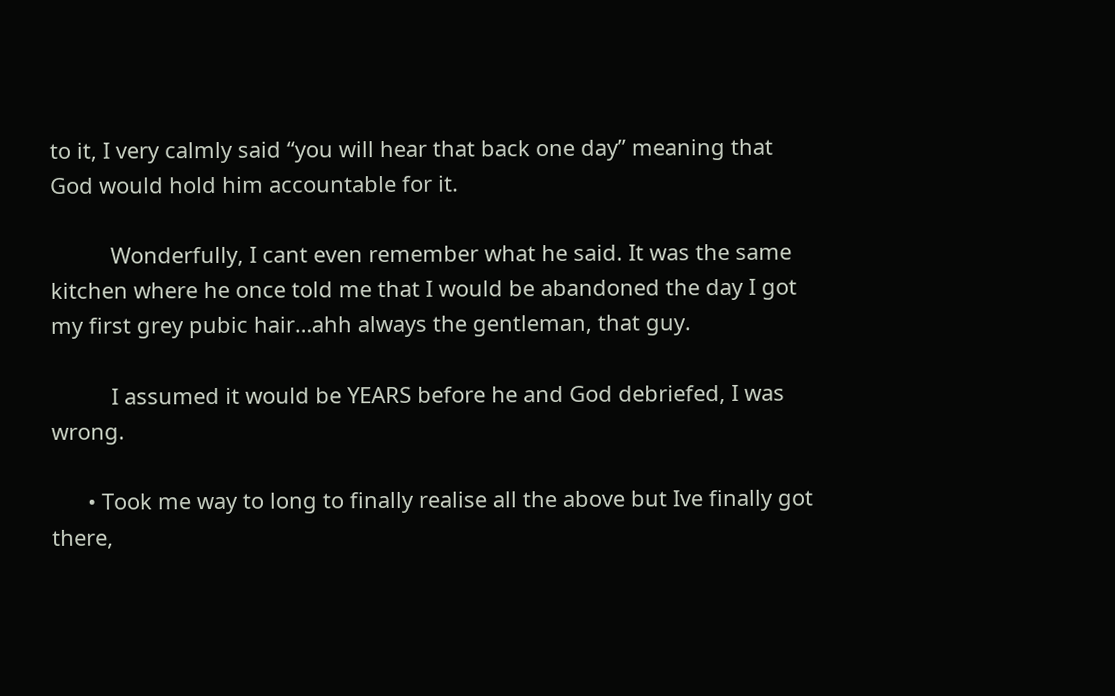to it, I very calmly said “you will hear that back one day” meaning that God would hold him accountable for it.

          Wonderfully, I cant even remember what he said. It was the same kitchen where he once told me that I would be abandoned the day I got my first grey pubic hair…ahh always the gentleman, that guy.

          I assumed it would be YEARS before he and God debriefed, I was wrong.

      • Took me way to long to finally realise all the above but Ive finally got there,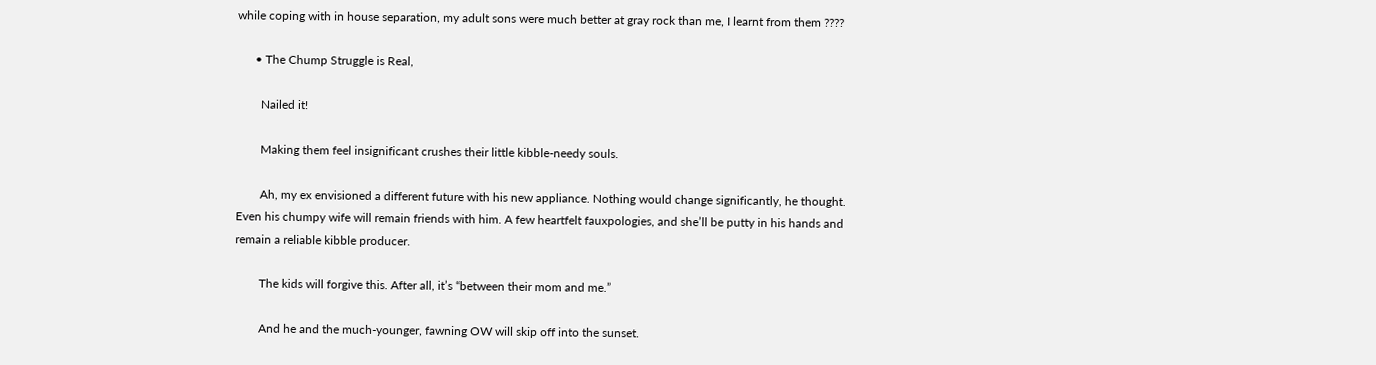while coping with in house separation, my adult sons were much better at gray rock than me, I learnt from them ????

      • The Chump Struggle is Real,

        Nailed it!

        Making them feel insignificant crushes their little kibble-needy souls.

        Ah, my ex envisioned a different future with his new appliance. Nothing would change significantly, he thought. Even his chumpy wife will remain friends with him. A few heartfelt fauxpologies, and she’ll be putty in his hands and remain a reliable kibble producer.

        The kids will forgive this. After all, it’s “between their mom and me.”

        And he and the much-younger, fawning OW will skip off into the sunset.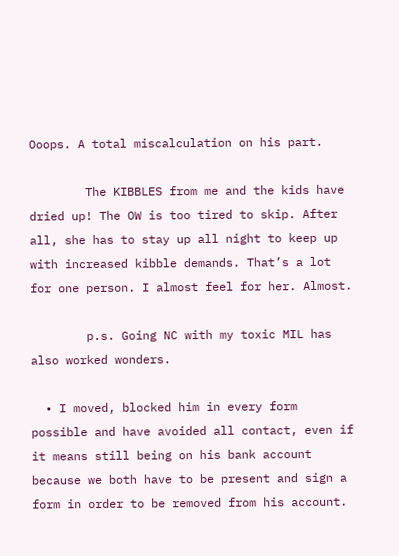Ooops. A total miscalculation on his part.

        The KIBBLES from me and the kids have dried up! The OW is too tired to skip. After all, she has to stay up all night to keep up with increased kibble demands. That’s a lot for one person. I almost feel for her. Almost.

        p.s. Going NC with my toxic MIL has also worked wonders.

  • I moved, blocked him in every form possible and have avoided all contact, even if it means still being on his bank account because we both have to be present and sign a form in order to be removed from his account.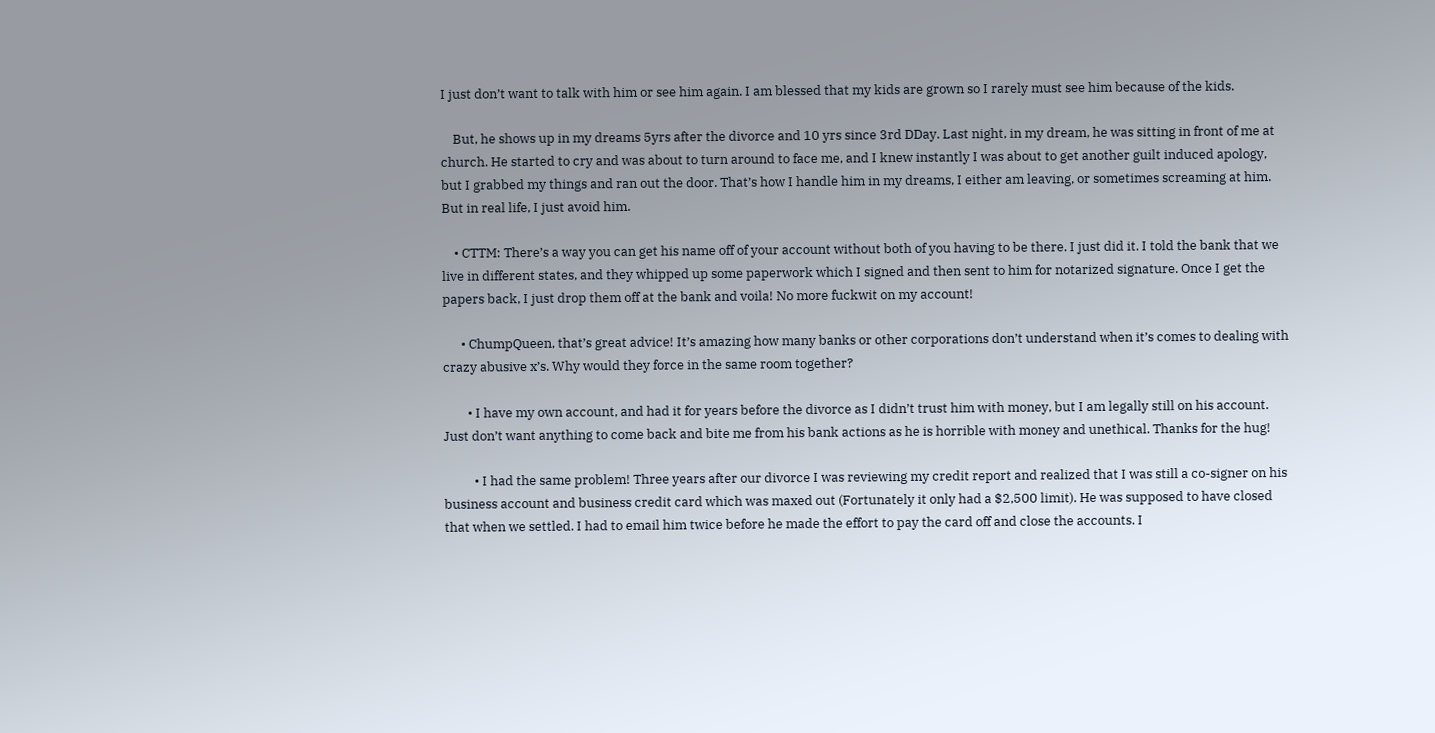I just don’t want to talk with him or see him again. I am blessed that my kids are grown so I rarely must see him because of the kids.

    But, he shows up in my dreams 5yrs after the divorce and 10 yrs since 3rd DDay. Last night, in my dream, he was sitting in front of me at church. He started to cry and was about to turn around to face me, and I knew instantly I was about to get another guilt induced apology, but I grabbed my things and ran out the door. That’s how I handle him in my dreams, I either am leaving, or sometimes screaming at him. But in real life, I just avoid him.

    • CTTM: There’s a way you can get his name off of your account without both of you having to be there. I just did it. I told the bank that we live in different states, and they whipped up some paperwork which I signed and then sent to him for notarized signature. Once I get the papers back, I just drop them off at the bank and voila! No more fuckwit on my account!

      • ChumpQueen, that’s great advice! It’s amazing how many banks or other corporations don’t understand when it’s comes to dealing with crazy abusive x’s. Why would they force in the same room together?

        • I have my own account, and had it for years before the divorce as I didn’t trust him with money, but I am legally still on his account. Just don’t want anything to come back and bite me from his bank actions as he is horrible with money and unethical. Thanks for the hug!

          • I had the same problem! Three years after our divorce I was reviewing my credit report and realized that I was still a co-signer on his business account and business credit card which was maxed out (Fortunately it only had a $2,500 limit). He was supposed to have closed that when we settled. I had to email him twice before he made the effort to pay the card off and close the accounts. I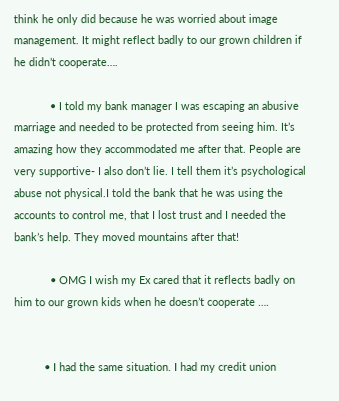think he only did because he was worried about image management. It might reflect badly to our grown children if he didn’t cooperate….

            • I told my bank manager I was escaping an abusive marriage and needed to be protected from seeing him. It’s amazing how they accommodated me after that. People are very supportive- I also don’t lie. I tell them it’s psychological abuse not physical.I told the bank that he was using the accounts to control me, that I lost trust and I needed the bank’s help. They moved mountains after that!

            • OMG I wish my Ex cared that it reflects badly on him to our grown kids when he doesn’t cooperate ….


          • I had the same situation. I had my credit union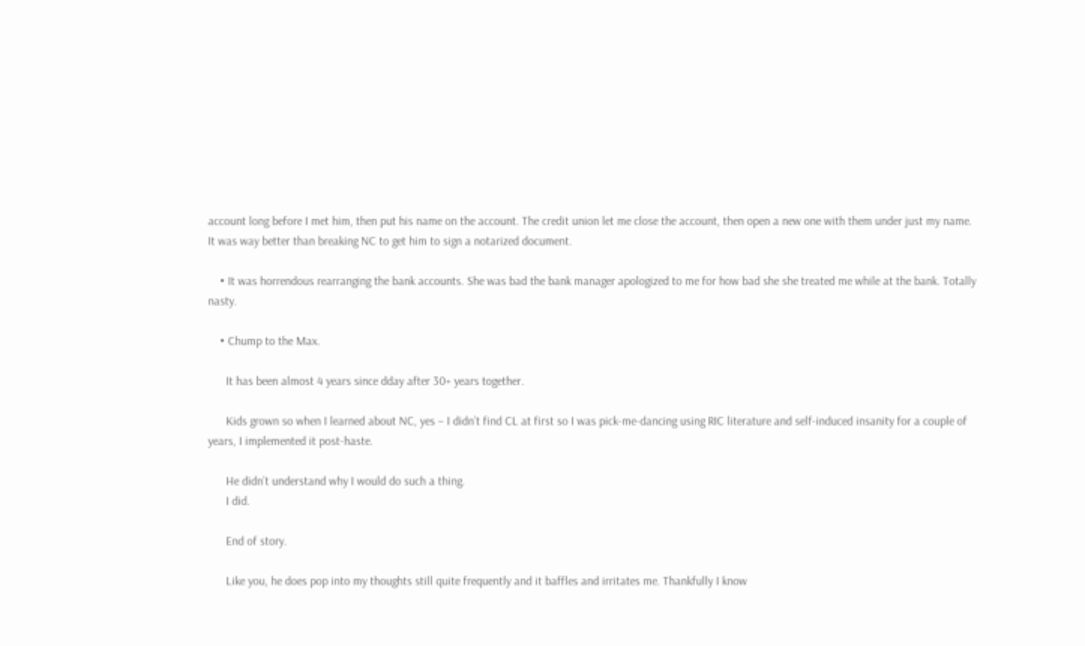account long before I met him, then put his name on the account. The credit union let me close the account, then open a new one with them under just my name. It was way better than breaking NC to get him to sign a notarized document.

    • It was horrendous rearranging the bank accounts. She was bad the bank manager apologized to me for how bad she she treated me while at the bank. Totally nasty.

    • Chump to the Max.

      It has been almost 4 years since dday after 30+ years together.

      Kids grown so when I learned about NC, yes – I didn’t find CL at first so I was pick-me-dancing using RIC literature and self-induced insanity for a couple of years, I implemented it post-haste.

      He didn’t understand why I would do such a thing.
      I did.

      End of story.

      Like you, he does pop into my thoughts still quite frequently and it baffles and irritates me. Thankfully I know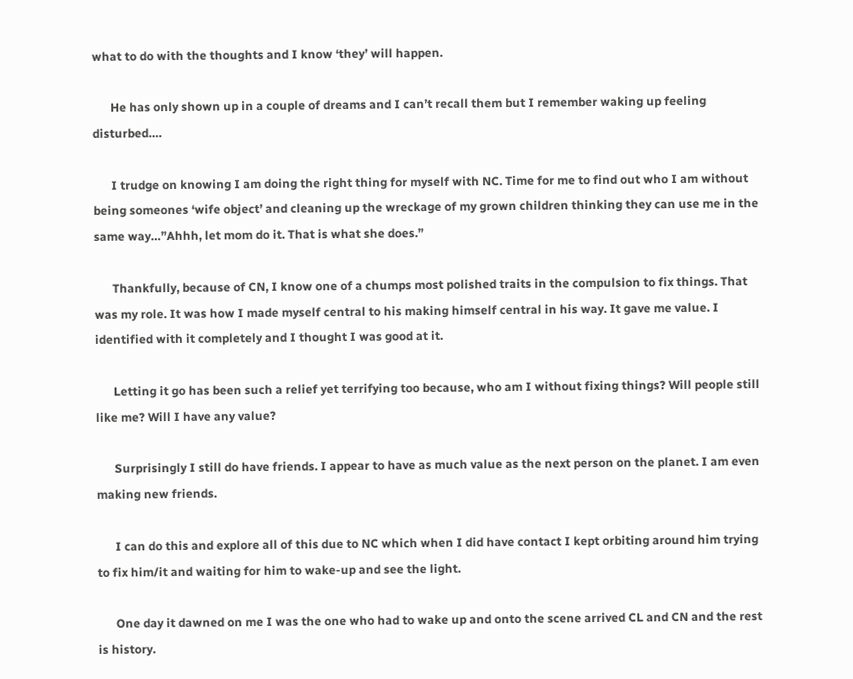what to do with the thoughts and I know ‘they’ will happen.

      He has only shown up in a couple of dreams and I can’t recall them but I remember waking up feeling disturbed….

      I trudge on knowing I am doing the right thing for myself with NC. Time for me to find out who I am without being someones ‘wife object’ and cleaning up the wreckage of my grown children thinking they can use me in the same way…”Ahhh, let mom do it. That is what she does.”

      Thankfully, because of CN, I know one of a chumps most polished traits in the compulsion to fix things. That was my role. It was how I made myself central to his making himself central in his way. It gave me value. I identified with it completely and I thought I was good at it.

      Letting it go has been such a relief yet terrifying too because, who am I without fixing things? Will people still like me? Will I have any value?

      Surprisingly I still do have friends. I appear to have as much value as the next person on the planet. I am even making new friends.

      I can do this and explore all of this due to NC which when I did have contact I kept orbiting around him trying to fix him/it and waiting for him to wake-up and see the light.

      One day it dawned on me I was the one who had to wake up and onto the scene arrived CL and CN and the rest is history.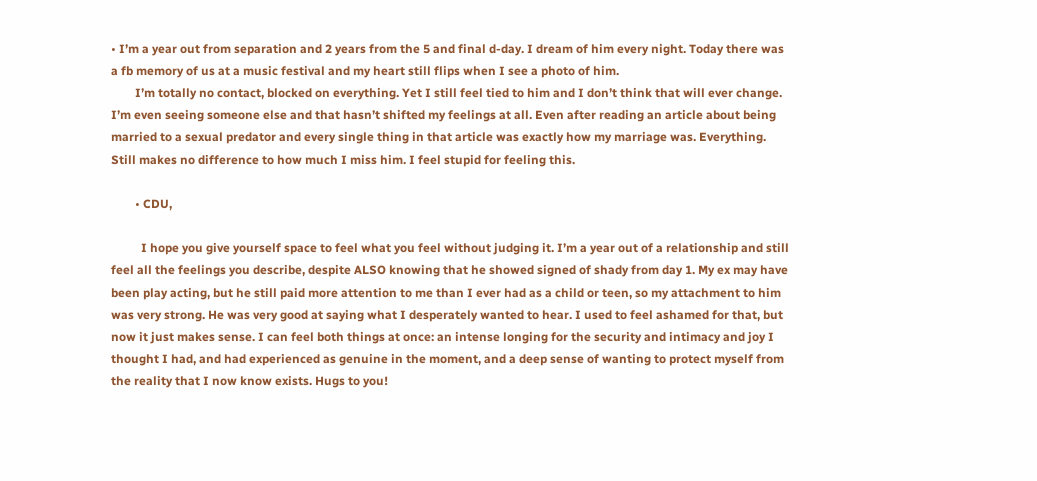• I’m a year out from separation and 2 years from the 5 and final d-day. I dream of him every night. Today there was a fb memory of us at a music festival and my heart still flips when I see a photo of him.
        I’m totally no contact, blocked on everything. Yet I still feel tied to him and I don’t think that will ever change. I’m even seeing someone else and that hasn’t shifted my feelings at all. Even after reading an article about being married to a sexual predator and every single thing in that article was exactly how my marriage was. Everything. Still makes no difference to how much I miss him. I feel stupid for feeling this.

        • CDU,

          I hope you give yourself space to feel what you feel without judging it. I’m a year out of a relationship and still feel all the feelings you describe, despite ALSO knowing that he showed signed of shady from day 1. My ex may have been play acting, but he still paid more attention to me than I ever had as a child or teen, so my attachment to him was very strong. He was very good at saying what I desperately wanted to hear. I used to feel ashamed for that, but now it just makes sense. I can feel both things at once: an intense longing for the security and intimacy and joy I thought I had, and had experienced as genuine in the moment, and a deep sense of wanting to protect myself from the reality that I now know exists. Hugs to you!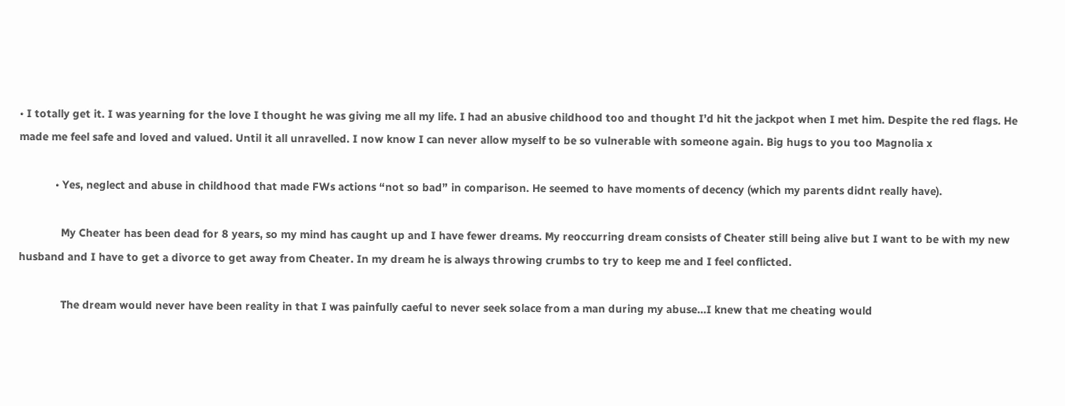• I totally get it. I was yearning for the love I thought he was giving me all my life. I had an abusive childhood too and thought I’d hit the jackpot when I met him. Despite the red flags. He made me feel safe and loved and valued. Until it all unravelled. I now know I can never allow myself to be so vulnerable with someone again. Big hugs to you too Magnolia x

            • Yes, neglect and abuse in childhood that made FWs actions “not so bad” in comparison. He seemed to have moments of decency (which my parents didnt really have).

              My Cheater has been dead for 8 years, so my mind has caught up and I have fewer dreams. My reoccurring dream consists of Cheater still being alive but I want to be with my new husband and I have to get a divorce to get away from Cheater. In my dream he is always throwing crumbs to try to keep me and I feel conflicted.

              The dream would never have been reality in that I was painfully caeful to never seek solace from a man during my abuse…I knew that me cheating would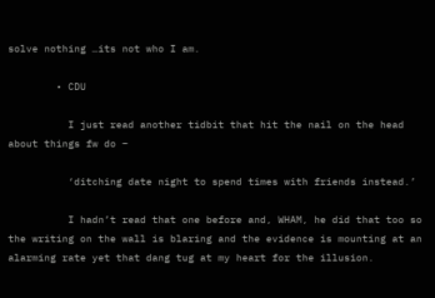solve nothing …its not who I am.

        • CDU

          I just read another tidbit that hit the nail on the head about things fw do –

          ‘ditching date night to spend times with friends instead.’

          I hadn’t read that one before and, WHAM, he did that too so the writing on the wall is blaring and the evidence is mounting at an alarming rate yet that dang tug at my heart for the illusion.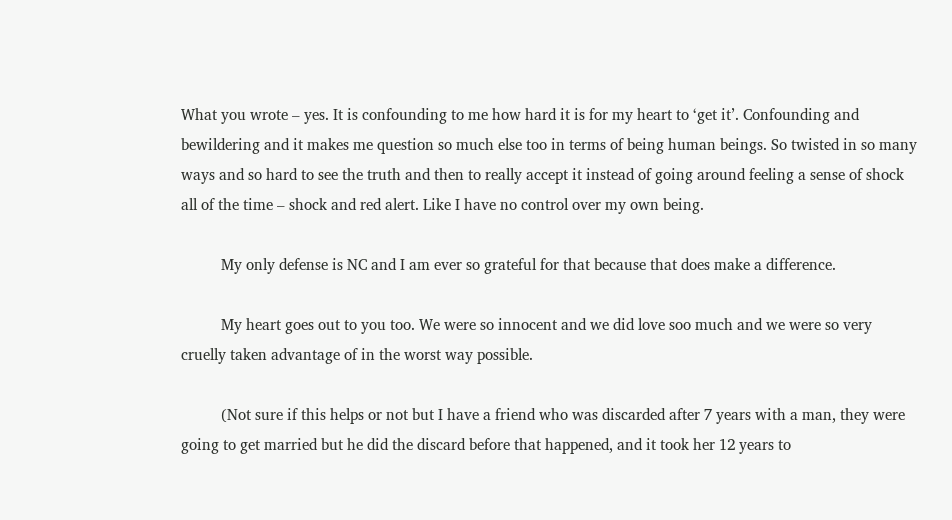What you wrote – yes. It is confounding to me how hard it is for my heart to ‘get it’. Confounding and bewildering and it makes me question so much else too in terms of being human beings. So twisted in so many ways and so hard to see the truth and then to really accept it instead of going around feeling a sense of shock all of the time – shock and red alert. Like I have no control over my own being.

          My only defense is NC and I am ever so grateful for that because that does make a difference.

          My heart goes out to you too. We were so innocent and we did love soo much and we were so very cruelly taken advantage of in the worst way possible.

          (Not sure if this helps or not but I have a friend who was discarded after 7 years with a man, they were going to get married but he did the discard before that happened, and it took her 12 years to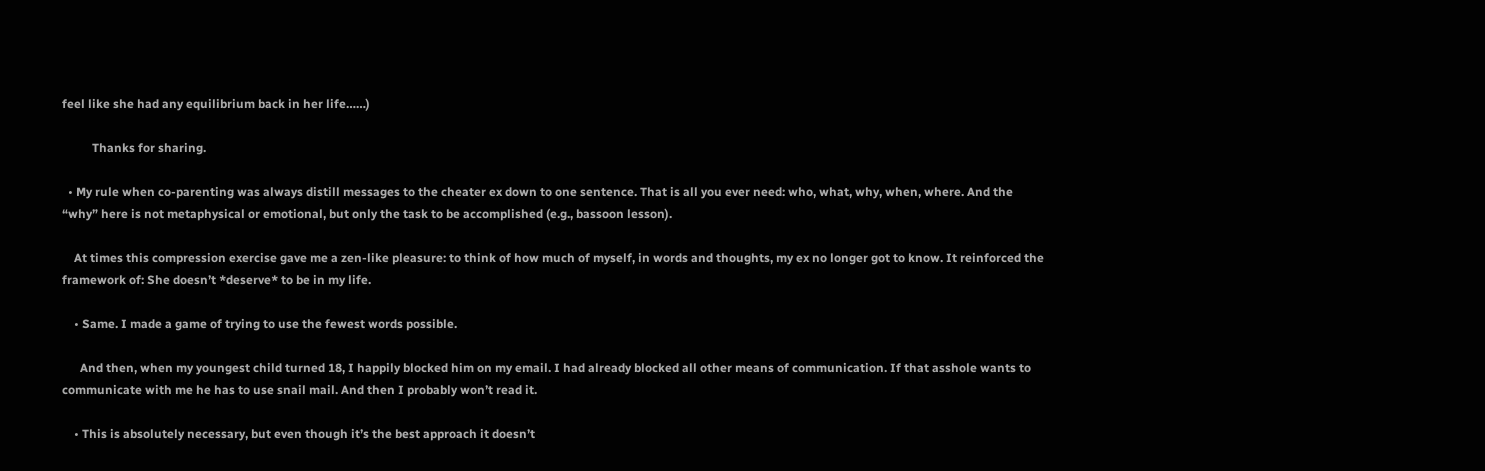feel like she had any equilibrium back in her life……)

          Thanks for sharing.

  • My rule when co-parenting was always distill messages to the cheater ex down to one sentence. That is all you ever need: who, what, why, when, where. And the “why” here is not metaphysical or emotional, but only the task to be accomplished (e.g., bassoon lesson).

    At times this compression exercise gave me a zen-like pleasure: to think of how much of myself, in words and thoughts, my ex no longer got to know. It reinforced the framework of: She doesn’t *deserve* to be in my life.

    • Same. I made a game of trying to use the fewest words possible.

      And then, when my youngest child turned 18, I happily blocked him on my email. I had already blocked all other means of communication. If that asshole wants to communicate with me he has to use snail mail. And then I probably won’t read it.

    • This is absolutely necessary, but even though it’s the best approach it doesn’t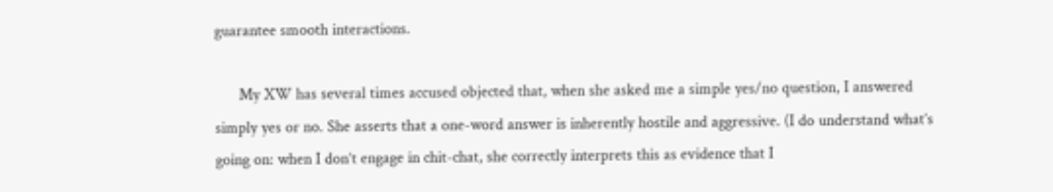guarantee smooth interactions.

      My XW has several times accused objected that, when she asked me a simple yes/no question, I answered simply yes or no. She asserts that a one-word answer is inherently hostile and aggressive. (I do understand what’s going on: when I don’t engage in chit-chat, she correctly interprets this as evidence that I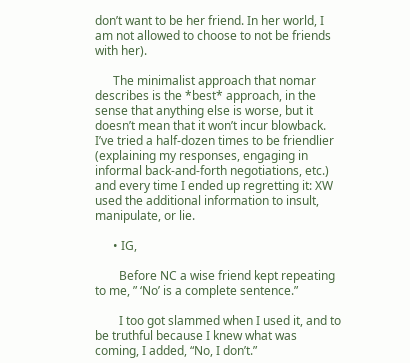don’t want to be her friend. In her world, I am not allowed to choose to not be friends with her).

      The minimalist approach that nomar describes is the *best* approach, in the sense that anything else is worse, but it doesn’t mean that it won’t incur blowback. I’ve tried a half-dozen times to be friendlier (explaining my responses, engaging in informal back-and-forth negotiations, etc.) and every time I ended up regretting it: XW used the additional information to insult, manipulate, or lie.

      • IG,

        Before NC a wise friend kept repeating to me, ” ‘No’ is a complete sentence.”

        I too got slammed when I used it, and to be truthful because I knew what was coming, I added, “No, I don’t.”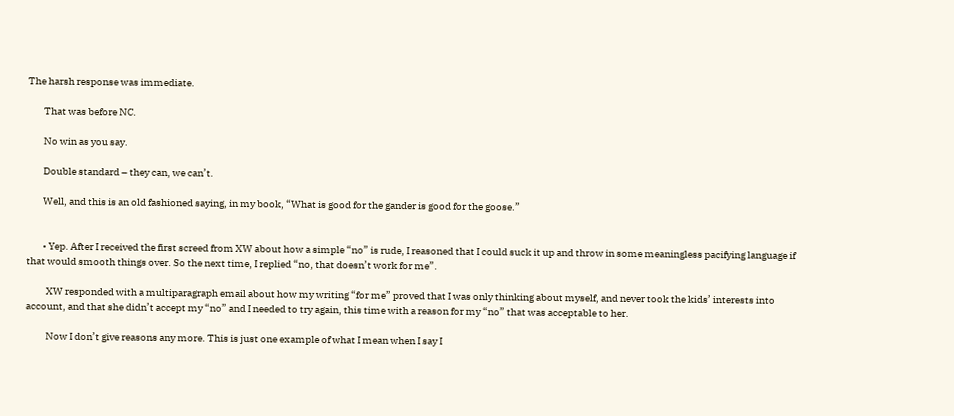The harsh response was immediate.

        That was before NC.

        No win as you say.

        Double standard – they can, we can’t.

        Well, and this is an old fashioned saying, in my book, “What is good for the gander is good for the goose.”


        • Yep. After I received the first screed from XW about how a simple “no” is rude, I reasoned that I could suck it up and throw in some meaningless pacifying language if that would smooth things over. So the next time, I replied “no, that doesn’t work for me”.

          XW responded with a multiparagraph email about how my writing “for me” proved that I was only thinking about myself, and never took the kids’ interests into account, and that she didn’t accept my “no” and I needed to try again, this time with a reason for my “no” that was acceptable to her.

          Now I don’t give reasons any more. This is just one example of what I mean when I say I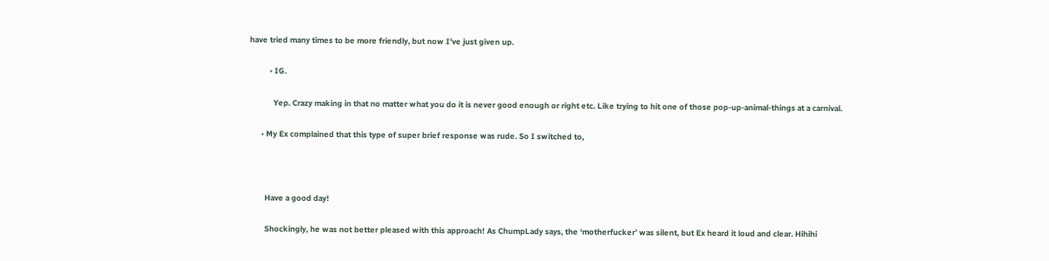have tried many times to be more friendly, but now I’ve just given up.

          • IG.

            Yep. Crazy making in that no matter what you do it is never good enough or right etc. Like trying to hit one of those pop-up-animal-things at a carnival.

      • My Ex complained that this type of super brief response was rude. So I switched to,



        Have a good day!

        Shockingly, he was not better pleased with this approach! As ChumpLady says, the ‘motherfucker’ was silent, but Ex heard it loud and clear. Hihihi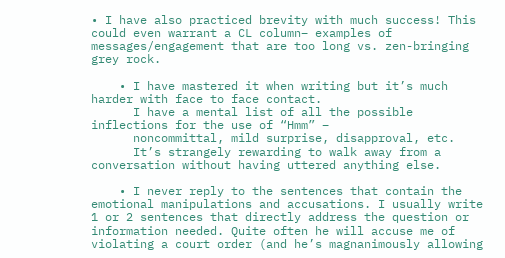• I have also practiced brevity with much success! This could even warrant a CL column– examples of messages/engagement that are too long vs. zen-bringing grey rock.

    • I have mastered it when writing but it’s much harder with face to face contact.
      I have a mental list of all the possible inflections for the use of “Hmm” –
      noncommittal, mild surprise, disapproval, etc.
      It’s strangely rewarding to walk away from a conversation without having uttered anything else.

    • I never reply to the sentences that contain the emotional manipulations and accusations. I usually write 1 or 2 sentences that directly address the question or information needed. Quite often he will accuse me of violating a court order (and he’s magnanimously allowing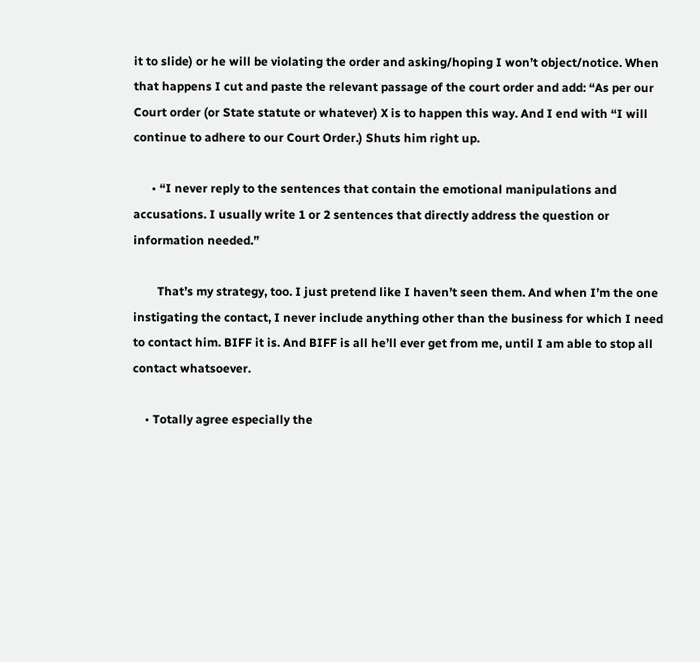it to slide) or he will be violating the order and asking/hoping I won’t object/notice. When that happens I cut and paste the relevant passage of the court order and add: “As per our Court order (or State statute or whatever) X is to happen this way. And I end with “I will continue to adhere to our Court Order.) Shuts him right up.

      • “I never reply to the sentences that contain the emotional manipulations and accusations. I usually write 1 or 2 sentences that directly address the question or information needed.”

        That’s my strategy, too. I just pretend like I haven’t seen them. And when I’m the one instigating the contact, I never include anything other than the business for which I need to contact him. BIFF it is. And BIFF is all he’ll ever get from me, until I am able to stop all contact whatsoever.

    • Totally agree especially the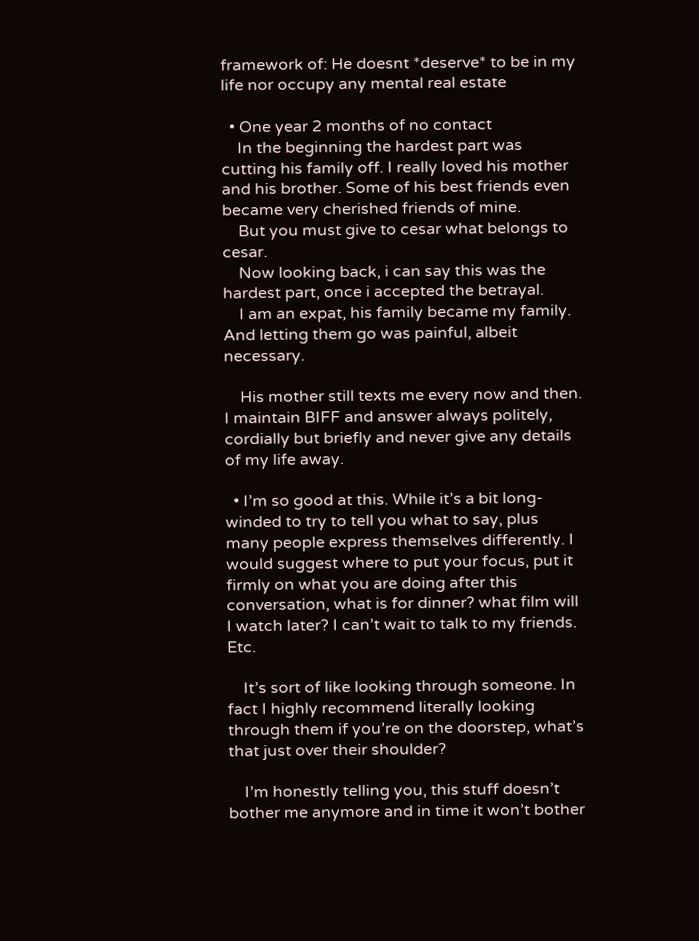framework of: He doesnt *deserve* to be in my life nor occupy any mental real estate

  • One year 2 months of no contact
    In the beginning the hardest part was cutting his family off. I really loved his mother and his brother. Some of his best friends even became very cherished friends of mine.
    But you must give to cesar what belongs to cesar.
    Now looking back, i can say this was the hardest part, once i accepted the betrayal.
    I am an expat, his family became my family. And letting them go was painful, albeit necessary.

    His mother still texts me every now and then. I maintain BIFF and answer always politely, cordially but briefly and never give any details of my life away.

  • I’m so good at this. While it’s a bit long-winded to try to tell you what to say, plus many people express themselves differently. I would suggest where to put your focus, put it firmly on what you are doing after this conversation, what is for dinner? what film will I watch later? I can’t wait to talk to my friends. Etc.

    It’s sort of like looking through someone. In fact I highly recommend literally looking through them if you’re on the doorstep, what’s that just over their shoulder?

    I’m honestly telling you, this stuff doesn’t bother me anymore and in time it won’t bother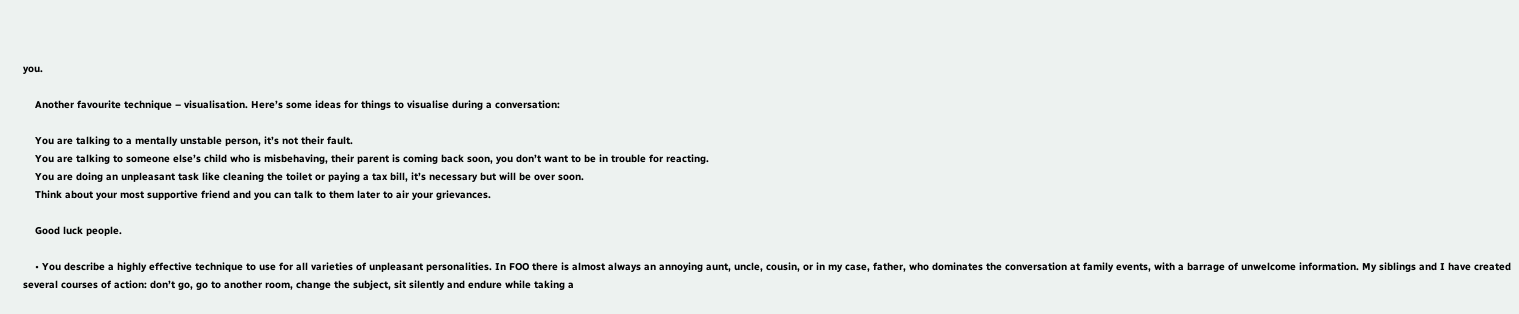you.

    Another favourite technique – visualisation. Here’s some ideas for things to visualise during a conversation:

    You are talking to a mentally unstable person, it’s not their fault.
    You are talking to someone else’s child who is misbehaving, their parent is coming back soon, you don’t want to be in trouble for reacting.
    You are doing an unpleasant task like cleaning the toilet or paying a tax bill, it’s necessary but will be over soon.
    Think about your most supportive friend and you can talk to them later to air your grievances.

    Good luck people.

    • You describe a highly effective technique to use for all varieties of unpleasant personalities. In FOO there is almost always an annoying aunt, uncle, cousin, or in my case, father, who dominates the conversation at family events, with a barrage of unwelcome information. My siblings and I have created several courses of action: don’t go, go to another room, change the subject, sit silently and endure while taking a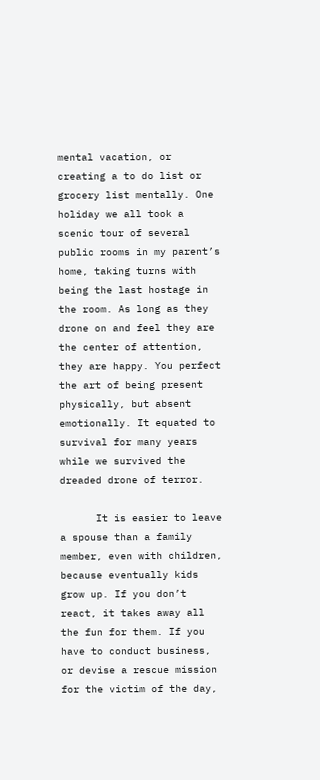mental vacation, or creating a to do list or grocery list mentally. One holiday we all took a scenic tour of several public rooms in my parent’s home, taking turns with being the last hostage in the room. As long as they drone on and feel they are the center of attention, they are happy. You perfect the art of being present physically, but absent emotionally. It equated to survival for many years while we survived the dreaded drone of terror.

      It is easier to leave a spouse than a family member, even with children, because eventually kids grow up. If you don’t react, it takes away all the fun for them. If you have to conduct business, or devise a rescue mission for the victim of the day,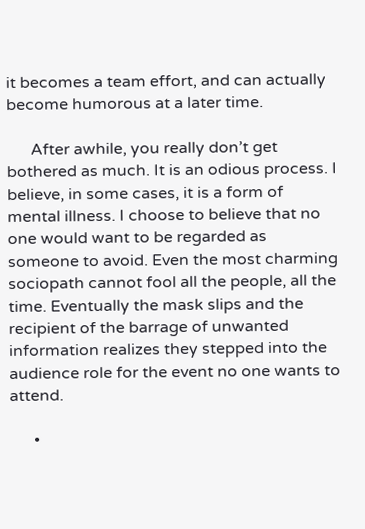it becomes a team effort, and can actually become humorous at a later time.

      After awhile, you really don’t get bothered as much. It is an odious process. I believe, in some cases, it is a form of mental illness. I choose to believe that no one would want to be regarded as someone to avoid. Even the most charming sociopath cannot fool all the people, all the time. Eventually the mask slips and the recipient of the barrage of unwanted information realizes they stepped into the audience role for the event no one wants to attend.

      •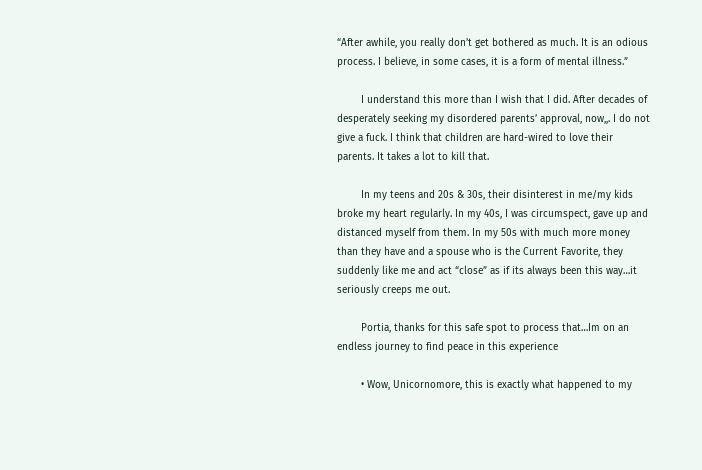“After awhile, you really don’t get bothered as much. It is an odious process. I believe, in some cases, it is a form of mental illness.”

        I understand this more than I wish that I did. After decades of desperately seeking my disordered parents’ approval, now,,. I do not give a fuck. I think that children are hard-wired to love their parents. It takes a lot to kill that.

        In my teens and 20s & 30s, their disinterest in me/my kids broke my heart regularly. In my 40s, I was circumspect, gave up and distanced myself from them. In my 50s with much more money than they have and a spouse who is the Current Favorite, they suddenly like me and act “close” as if its always been this way…it seriously creeps me out.

        Portia, thanks for this safe spot to process that…Im on an endless journey to find peace in this experience

        • Wow, Unicornomore, this is exactly what happened to my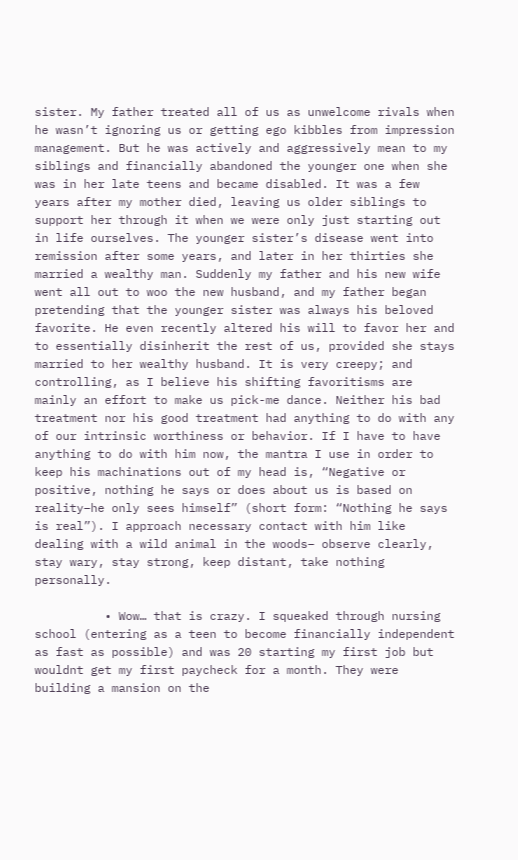sister. My father treated all of us as unwelcome rivals when he wasn’t ignoring us or getting ego kibbles from impression management. But he was actively and aggressively mean to my siblings and financially abandoned the younger one when she was in her late teens and became disabled. It was a few years after my mother died, leaving us older siblings to support her through it when we were only just starting out in life ourselves. The younger sister’s disease went into remission after some years, and later in her thirties she married a wealthy man. Suddenly my father and his new wife went all out to woo the new husband, and my father began pretending that the younger sister was always his beloved favorite. He even recently altered his will to favor her and to essentially disinherit the rest of us, provided she stays married to her wealthy husband. It is very creepy; and controlling, as I believe his shifting favoritisms are mainly an effort to make us pick-me dance. Neither his bad treatment nor his good treatment had anything to do with any of our intrinsic worthiness or behavior. If I have to have anything to do with him now, the mantra I use in order to keep his machinations out of my head is, “Negative or positive, nothing he says or does about us is based on reality–he only sees himself” (short form: “Nothing he says is real”). I approach necessary contact with him like dealing with a wild animal in the woods– observe clearly, stay wary, stay strong, keep distant, take nothing personally.

          • Wow… that is crazy. I squeaked through nursing school (entering as a teen to become financially independent as fast as possible) and was 20 starting my first job but wouldnt get my first paycheck for a month. They were building a mansion on the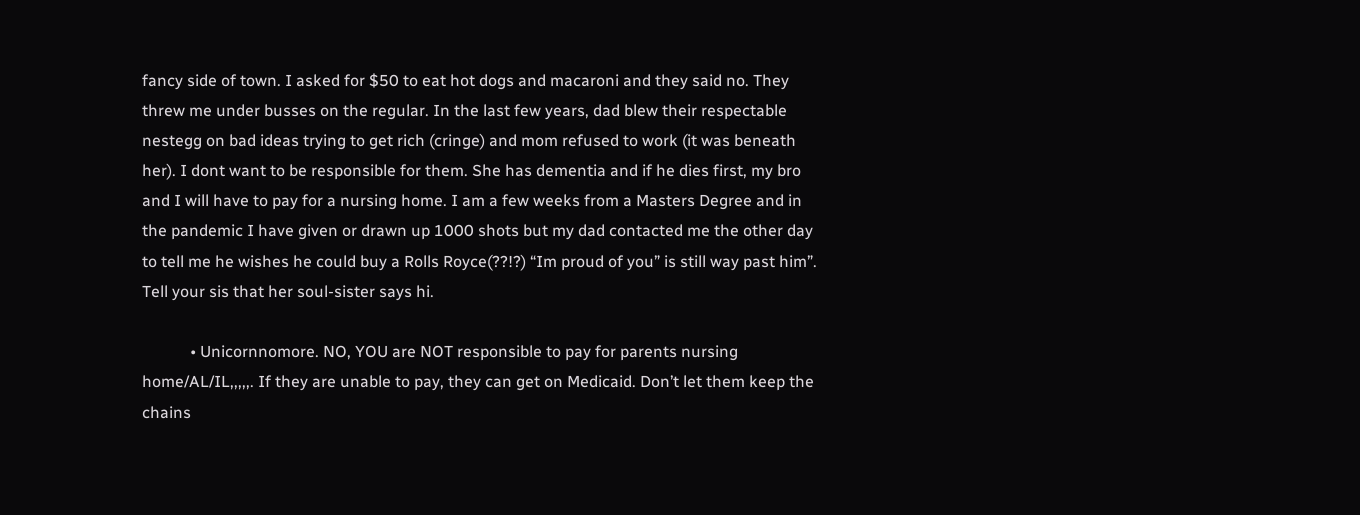fancy side of town. I asked for $50 to eat hot dogs and macaroni and they said no. They threw me under busses on the regular. In the last few years, dad blew their respectable nestegg on bad ideas trying to get rich (cringe) and mom refused to work (it was beneath her). I dont want to be responsible for them. She has dementia and if he dies first, my bro and I will have to pay for a nursing home. I am a few weeks from a Masters Degree and in the pandemic I have given or drawn up 1000 shots but my dad contacted me the other day to tell me he wishes he could buy a Rolls Royce(??!?) “Im proud of you” is still way past him”. Tell your sis that her soul-sister says hi.

            • Unicornnomore. NO, YOU are NOT responsible to pay for parents nursing home/AL/IL,,,,,. If they are unable to pay, they can get on Medicaid. Don’t let them keep the chains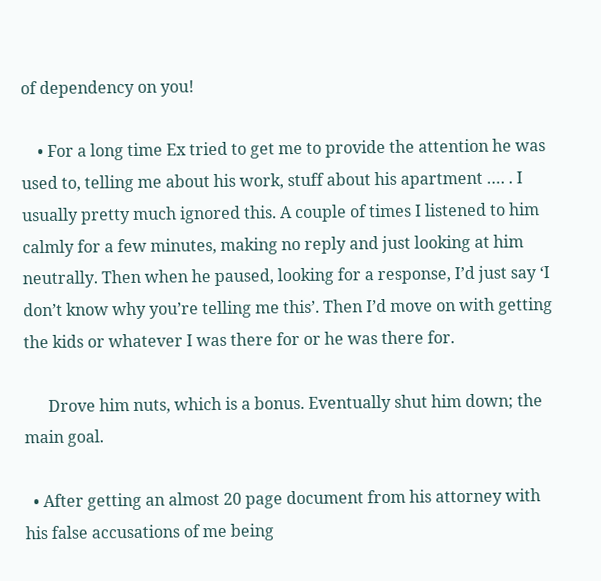of dependency on you!

    • For a long time Ex tried to get me to provide the attention he was used to, telling me about his work, stuff about his apartment …. . I usually pretty much ignored this. A couple of times I listened to him calmly for a few minutes, making no reply and just looking at him neutrally. Then when he paused, looking for a response, I’d just say ‘I don’t know why you’re telling me this’. Then I’d move on with getting the kids or whatever I was there for or he was there for.

      Drove him nuts, which is a bonus. Eventually shut him down; the main goal.

  • After getting an almost 20 page document from his attorney with his false accusations of me being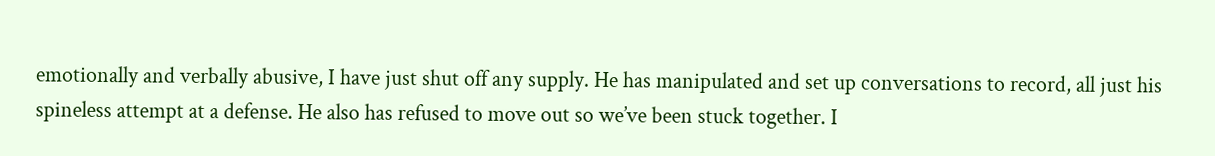emotionally and verbally abusive, I have just shut off any supply. He has manipulated and set up conversations to record, all just his spineless attempt at a defense. He also has refused to move out so we’ve been stuck together. I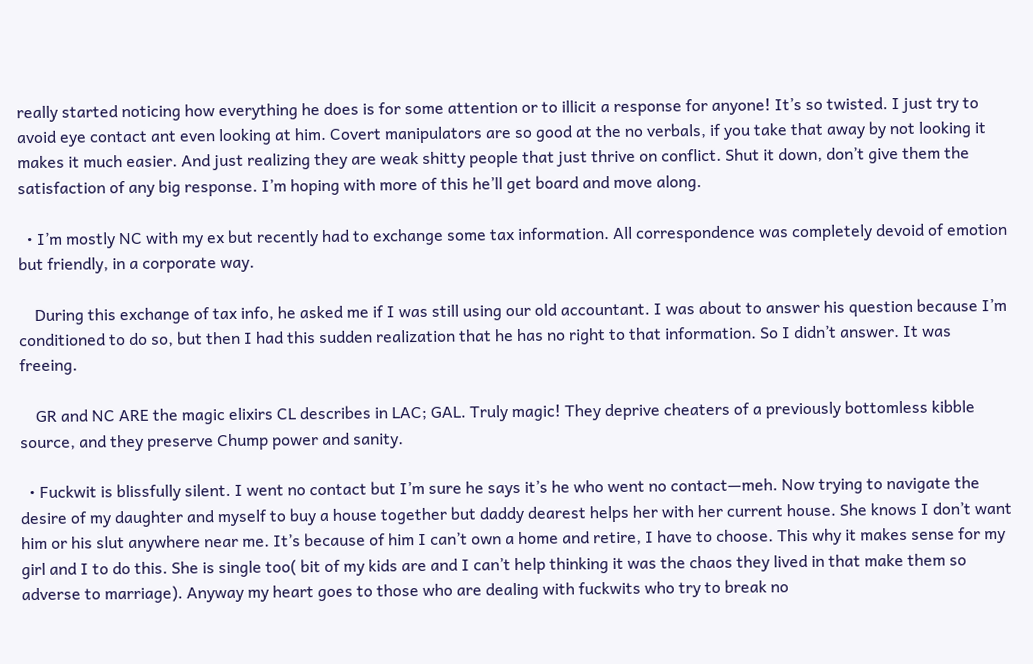really started noticing how everything he does is for some attention or to illicit a response for anyone! It’s so twisted. I just try to avoid eye contact ant even looking at him. Covert manipulators are so good at the no verbals, if you take that away by not looking it makes it much easier. And just realizing they are weak shitty people that just thrive on conflict. Shut it down, don’t give them the satisfaction of any big response. I’m hoping with more of this he’ll get board and move along.

  • I’m mostly NC with my ex but recently had to exchange some tax information. All correspondence was completely devoid of emotion but friendly, in a corporate way.

    During this exchange of tax info, he asked me if I was still using our old accountant. I was about to answer his question because I’m conditioned to do so, but then I had this sudden realization that he has no right to that information. So I didn’t answer. It was freeing.

    GR and NC ARE the magic elixirs CL describes in LAC; GAL. Truly magic! They deprive cheaters of a previously bottomless kibble source, and they preserve Chump power and sanity.

  • Fuckwit is blissfully silent. I went no contact but I’m sure he says it’s he who went no contact—meh. Now trying to navigate the desire of my daughter and myself to buy a house together but daddy dearest helps her with her current house. She knows I don’t want him or his slut anywhere near me. It’s because of him I can’t own a home and retire, I have to choose. This why it makes sense for my girl and I to do this. She is single too( bit of my kids are and I can’t help thinking it was the chaos they lived in that make them so adverse to marriage). Anyway my heart goes to those who are dealing with fuckwits who try to break no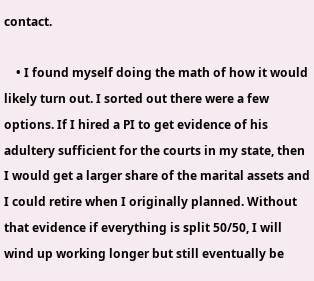contact.

    • I found myself doing the math of how it would likely turn out. I sorted out there were a few options. If I hired a PI to get evidence of his adultery sufficient for the courts in my state, then I would get a larger share of the marital assets and I could retire when I originally planned. Without that evidence if everything is split 50/50, I will wind up working longer but still eventually be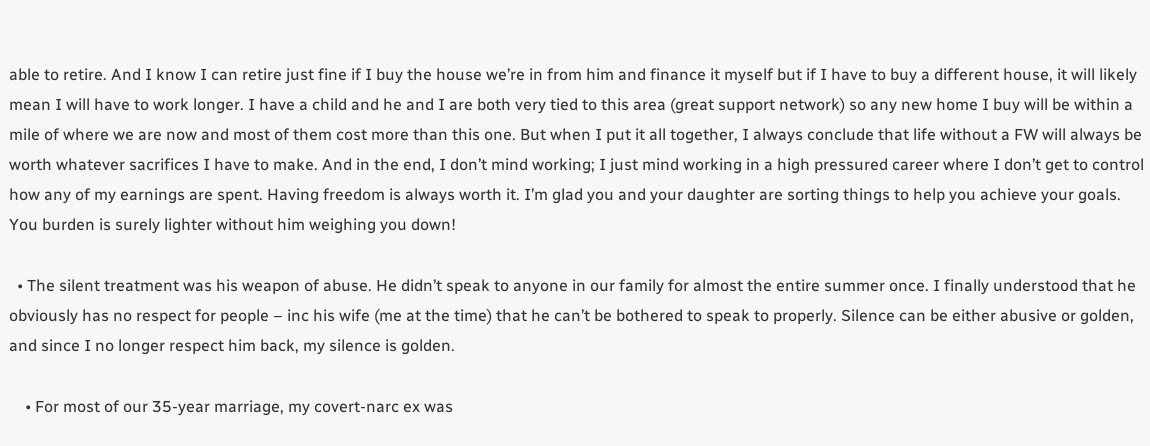able to retire. And I know I can retire just fine if I buy the house we’re in from him and finance it myself but if I have to buy a different house, it will likely mean I will have to work longer. I have a child and he and I are both very tied to this area (great support network) so any new home I buy will be within a mile of where we are now and most of them cost more than this one. But when I put it all together, I always conclude that life without a FW will always be worth whatever sacrifices I have to make. And in the end, I don’t mind working; I just mind working in a high pressured career where I don’t get to control how any of my earnings are spent. Having freedom is always worth it. I’m glad you and your daughter are sorting things to help you achieve your goals. You burden is surely lighter without him weighing you down!

  • The silent treatment was his weapon of abuse. He didn’t speak to anyone in our family for almost the entire summer once. I finally understood that he obviously has no respect for people – inc his wife (me at the time) that he can’t be bothered to speak to properly. Silence can be either abusive or golden, and since I no longer respect him back, my silence is golden.

    • For most of our 35-year marriage, my covert-narc ex was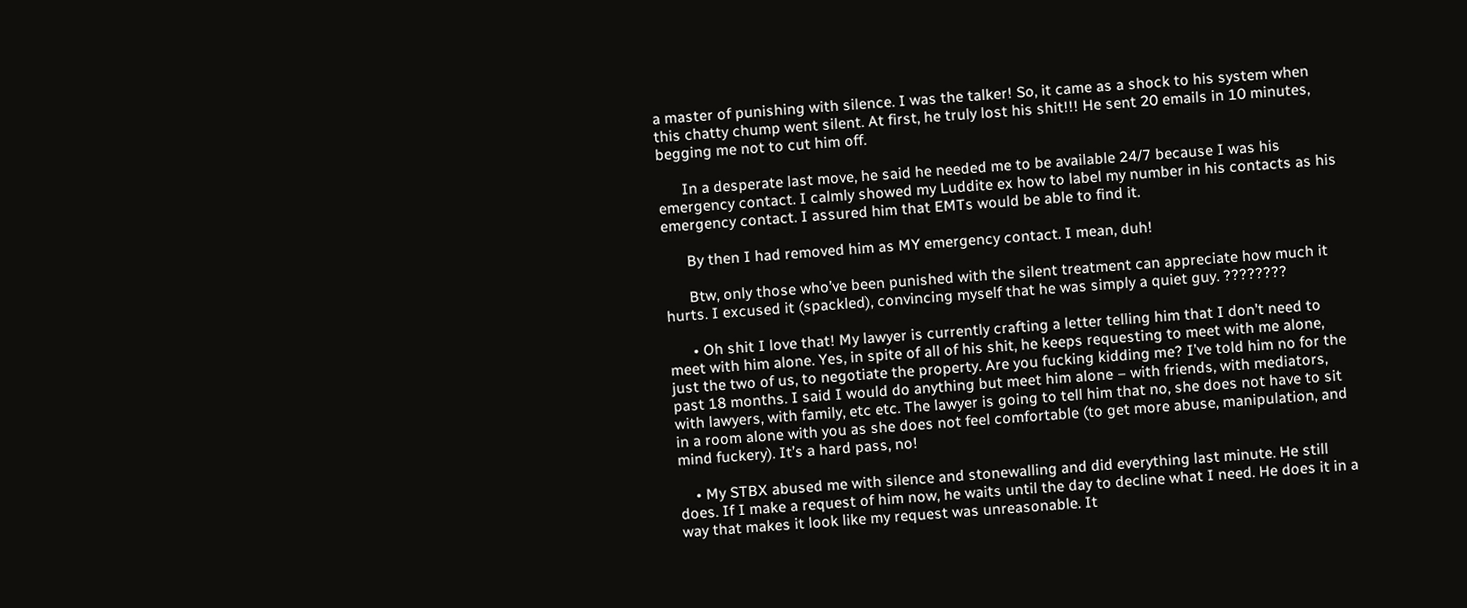a master of punishing with silence. I was the talker! So, it came as a shock to his system when this chatty chump went silent. At first, he truly lost his shit!!! He sent 20 emails in 10 minutes, begging me not to cut him off.

      In a desperate last move, he said he needed me to be available 24/7 because I was his emergency contact. I calmly showed my Luddite ex how to label my number in his contacts as his emergency contact. I assured him that EMTs would be able to find it.

      By then I had removed him as MY emergency contact. I mean, duh!

      Btw, only those who’ve been punished with the silent treatment can appreciate how much it hurts. I excused it (spackled), convincing myself that he was simply a quiet guy. ????????

      • Oh shit I love that! My lawyer is currently crafting a letter telling him that I don’t need to meet with him alone. Yes, in spite of all of his shit, he keeps requesting to meet with me alone, just the two of us, to negotiate the property. Are you fucking kidding me? I’ve told him no for the past 18 months. I said I would do anything but meet him alone – with friends, with mediators, with lawyers, with family, etc etc. The lawyer is going to tell him that no, she does not have to sit in a room alone with you as she does not feel comfortable (to get more abuse, manipulation, and mind fuckery). It’s a hard pass, no!

    • My STBX abused me with silence and stonewalling and did everything last minute. He still does. If I make a request of him now, he waits until the day to decline what I need. He does it in a way that makes it look like my request was unreasonable. It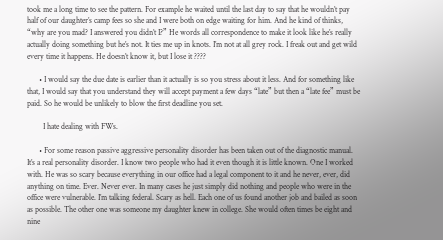took me a long time to see the pattern. For example he waited until the last day to say that he wouldn’t pay half of our daughter’s camp fees so she and I were both on edge waiting for him. And he kind of thinks, “why are you mad? I answered you didn’t I?” He words all correspondence to make it look like he’s really actually doing something but he’s not. It ties me up in knots. I’m not at all grey rock. I freak out and get wild every time it happens. He doesn’t know it, but I lose it ????

      • I would say the due date is earlier than it actually is so you stress about it less. And for something like that, I would say that you understand they will accept payment a few days “late” but then a “late fee” must be paid. So he would be unlikely to blow the first deadline you set.

        I hate dealing with FWs.

      • For some reason passive aggressive personality disorder has been taken out of the diagnostic manual. It’s a real personality disorder. I know two people who had it even though it is little known. One I worked with. He was so scary because everything in our office had a legal component to it and he never, ever, did anything on time. Ever. Never ever. In many cases he just simply did nothing and people who were in the office were vulnerable. I’m talking federal. Scary as hell. Each one of us found another job and bailed as soon as possible. The other one was someone my daughter knew in college. She would often times be eight and nine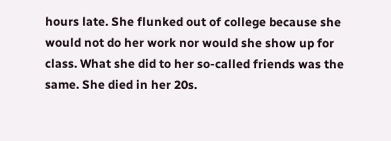hours late. She flunked out of college because she would not do her work nor would she show up for class. What she did to her so-called friends was the same. She died in her 20s.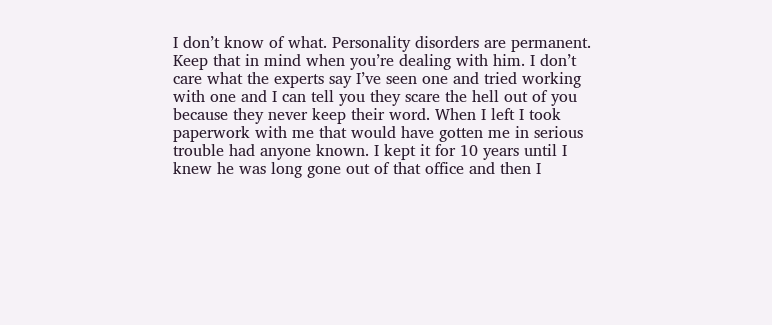I don’t know of what. Personality disorders are permanent. Keep that in mind when you’re dealing with him. I don’t care what the experts say I’ve seen one and tried working with one and I can tell you they scare the hell out of you because they never keep their word. When I left I took paperwork with me that would have gotten me in serious trouble had anyone known. I kept it for 10 years until I knew he was long gone out of that office and then I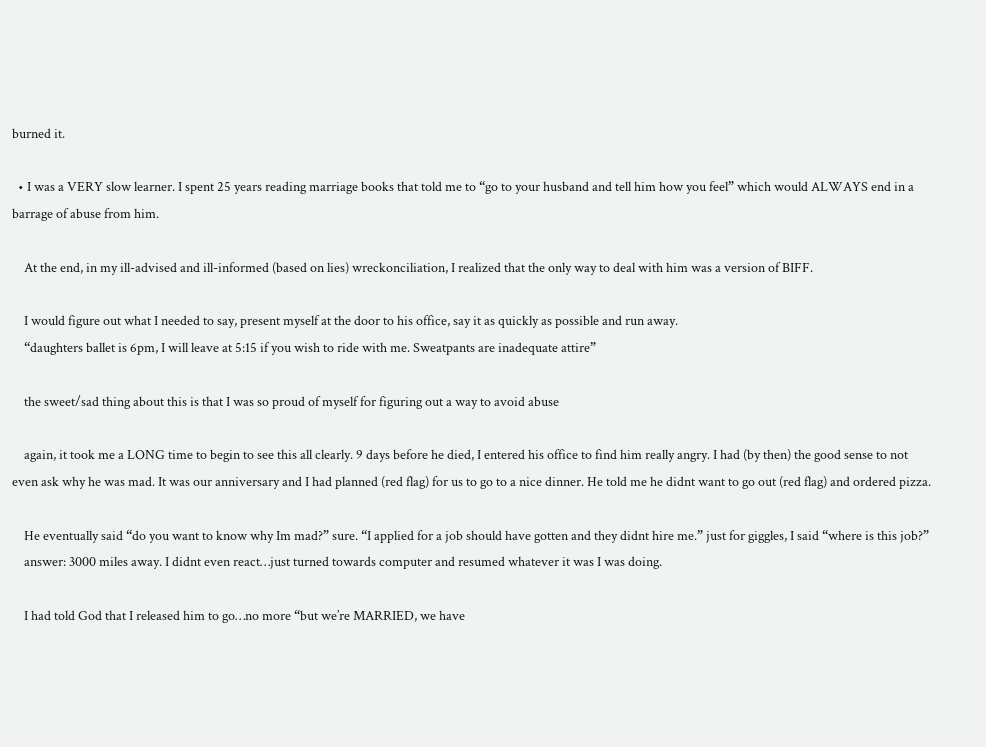burned it.

  • I was a VERY slow learner. I spent 25 years reading marriage books that told me to “go to your husband and tell him how you feel” which would ALWAYS end in a barrage of abuse from him.

    At the end, in my ill-advised and ill-informed (based on lies) wreckonciliation, I realized that the only way to deal with him was a version of BIFF.

    I would figure out what I needed to say, present myself at the door to his office, say it as quickly as possible and run away.
    “daughters ballet is 6pm, I will leave at 5:15 if you wish to ride with me. Sweatpants are inadequate attire”

    the sweet/sad thing about this is that I was so proud of myself for figuring out a way to avoid abuse

    again, it took me a LONG time to begin to see this all clearly. 9 days before he died, I entered his office to find him really angry. I had (by then) the good sense to not even ask why he was mad. It was our anniversary and I had planned (red flag) for us to go to a nice dinner. He told me he didnt want to go out (red flag) and ordered pizza.

    He eventually said “do you want to know why Im mad?” sure. “I applied for a job should have gotten and they didnt hire me.” just for giggles, I said “where is this job?”
    answer: 3000 miles away. I didnt even react…just turned towards computer and resumed whatever it was I was doing.

    I had told God that I released him to go…no more “but we’re MARRIED, we have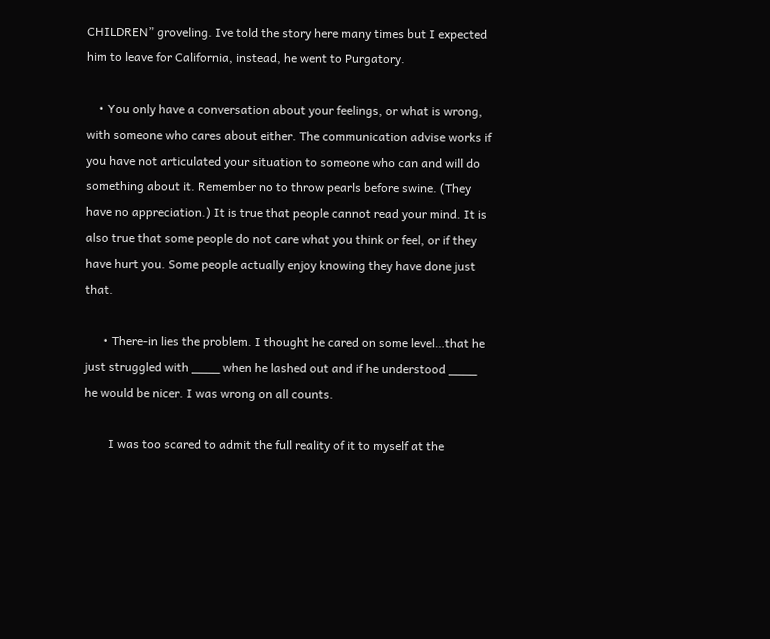CHILDREN” groveling. Ive told the story here many times but I expected him to leave for California, instead, he went to Purgatory.

    • You only have a conversation about your feelings, or what is wrong, with someone who cares about either. The communication advise works if you have not articulated your situation to someone who can and will do something about it. Remember no to throw pearls before swine. (They have no appreciation.) It is true that people cannot read your mind. It is also true that some people do not care what you think or feel, or if they have hurt you. Some people actually enjoy knowing they have done just that.

      • There-in lies the problem. I thought he cared on some level…that he just struggled with ____ when he lashed out and if he understood ____ he would be nicer. I was wrong on all counts.

        I was too scared to admit the full reality of it to myself at the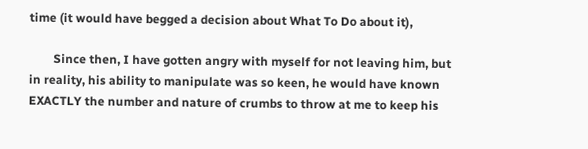time (it would have begged a decision about What To Do about it),

        Since then, I have gotten angry with myself for not leaving him, but in reality, his ability to manipulate was so keen, he would have known EXACTLY the number and nature of crumbs to throw at me to keep his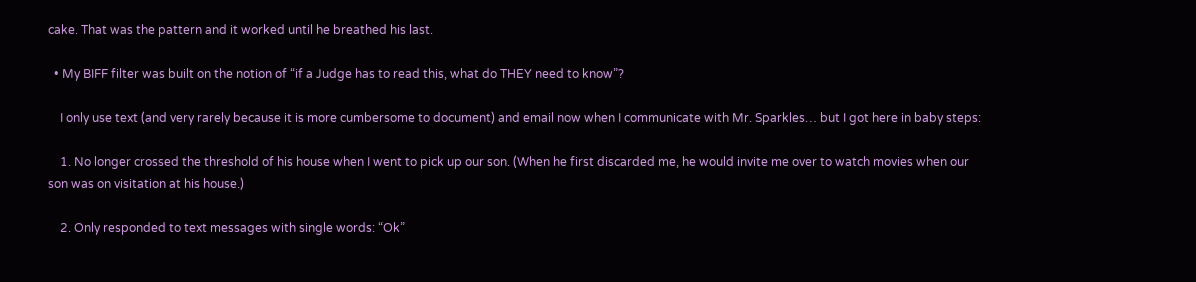cake. That was the pattern and it worked until he breathed his last.

  • My BIFF filter was built on the notion of “if a Judge has to read this, what do THEY need to know”?

    I only use text (and very rarely because it is more cumbersome to document) and email now when I communicate with Mr. Sparkles… but I got here in baby steps:

    1. No longer crossed the threshold of his house when I went to pick up our son. (When he first discarded me, he would invite me over to watch movies when our son was on visitation at his house.)

    2. Only responded to text messages with single words: “Ok”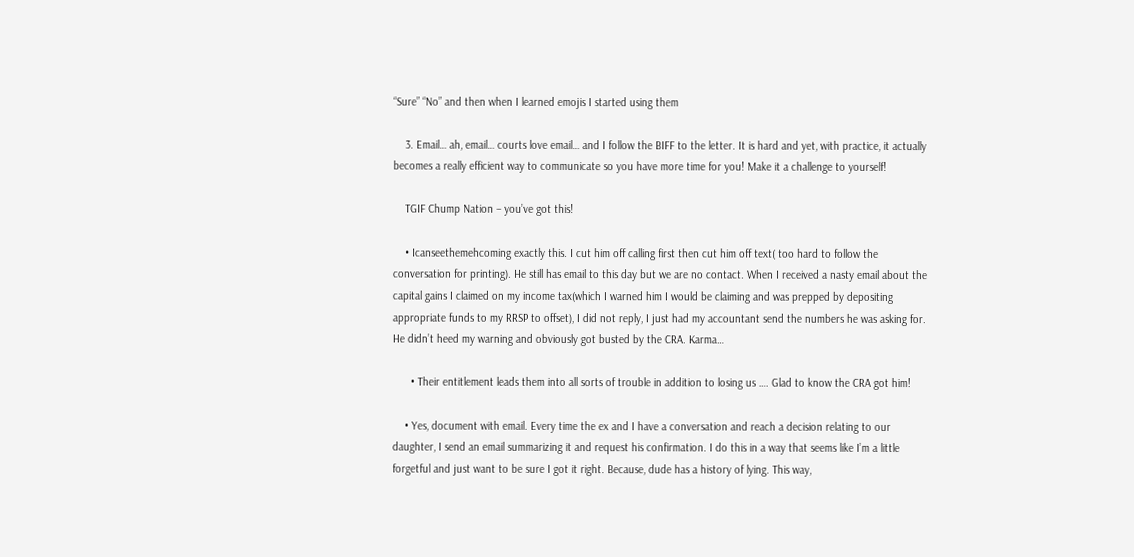“Sure” “No” and then when I learned emojis I started using them

    3. Email… ah, email… courts love email… and I follow the BIFF to the letter. It is hard and yet, with practice, it actually becomes a really efficient way to communicate so you have more time for you! Make it a challenge to yourself!

    TGIF Chump Nation – you’ve got this!

    • Icanseethemehcoming exactly this. I cut him off calling first then cut him off text( too hard to follow the conversation for printing). He still has email to this day but we are no contact. When I received a nasty email about the capital gains I claimed on my income tax(which I warned him I would be claiming and was prepped by depositing appropriate funds to my RRSP to offset), I did not reply, I just had my accountant send the numbers he was asking for. He didn’t heed my warning and obviously got busted by the CRA. Karma…

      • Their entitlement leads them into all sorts of trouble in addition to losing us …. Glad to know the CRA got him!

    • Yes, document with email. Every time the ex and I have a conversation and reach a decision relating to our daughter, I send an email summarizing it and request his confirmation. I do this in a way that seems like I’m a little forgetful and just want to be sure I got it right. Because, dude has a history of lying. This way,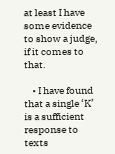at least I have some evidence to show a judge, if it comes to that.

    • I have found that a single ‘K’ is a sufficient response to texts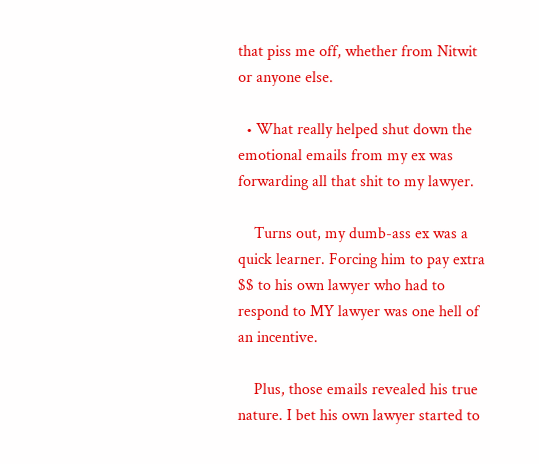that piss me off, whether from Nitwit or anyone else.

  • What really helped shut down the emotional emails from my ex was forwarding all that shit to my lawyer.

    Turns out, my dumb-ass ex was a quick learner. Forcing him to pay extra $$ to his own lawyer who had to respond to MY lawyer was one hell of an incentive.

    Plus, those emails revealed his true nature. I bet his own lawyer started to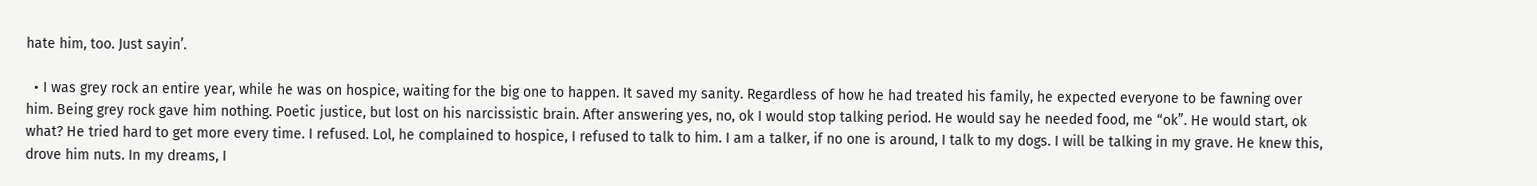hate him, too. Just sayin’.

  • I was grey rock an entire year, while he was on hospice, waiting for the big one to happen. It saved my sanity. Regardless of how he had treated his family, he expected everyone to be fawning over him. Being grey rock gave him nothing. Poetic justice, but lost on his narcissistic brain. After answering yes, no, ok I would stop talking period. He would say he needed food, me “ok”. He would start, ok what? He tried hard to get more every time. I refused. Lol, he complained to hospice, I refused to talk to him. I am a talker, if no one is around, I talk to my dogs. I will be talking in my grave. He knew this, drove him nuts. In my dreams, I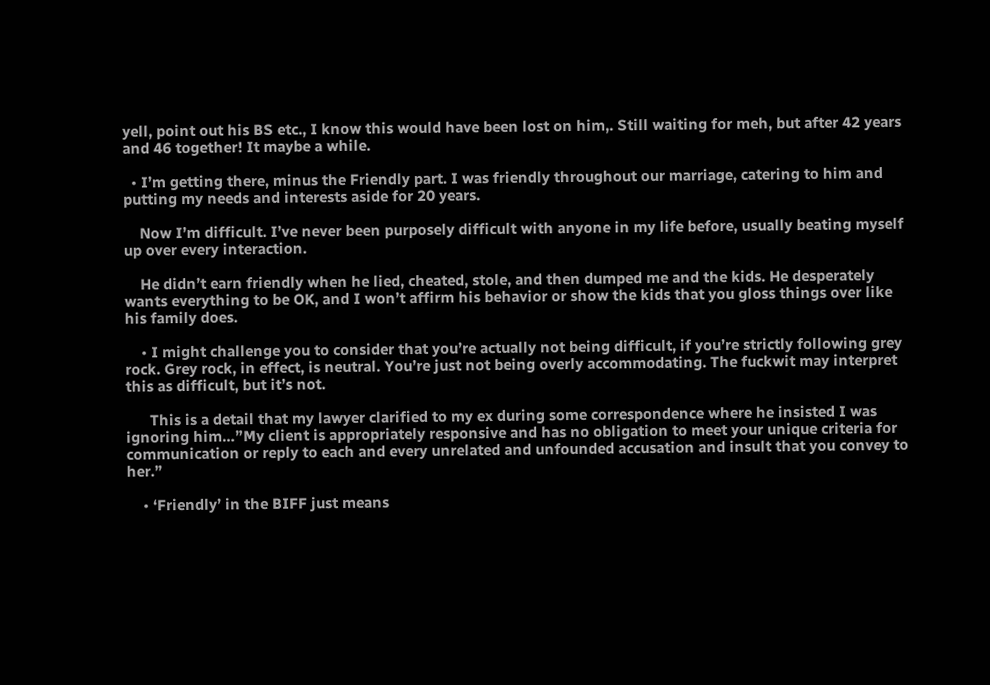yell, point out his BS etc., I know this would have been lost on him,. Still waiting for meh, but after 42 years and 46 together! It maybe a while.

  • I’m getting there, minus the Friendly part. I was friendly throughout our marriage, catering to him and putting my needs and interests aside for 20 years.

    Now I’m difficult. I’ve never been purposely difficult with anyone in my life before, usually beating myself up over every interaction.

    He didn’t earn friendly when he lied, cheated, stole, and then dumped me and the kids. He desperately wants everything to be OK, and I won’t affirm his behavior or show the kids that you gloss things over like his family does.

    • I might challenge you to consider that you’re actually not being difficult, if you’re strictly following grey rock. Grey rock, in effect, is neutral. You’re just not being overly accommodating. The fuckwit may interpret this as difficult, but it’s not.

      This is a detail that my lawyer clarified to my ex during some correspondence where he insisted I was ignoring him…”My client is appropriately responsive and has no obligation to meet your unique criteria for communication or reply to each and every unrelated and unfounded accusation and insult that you convey to her.”

    • ‘Friendly’ in the BIFF just means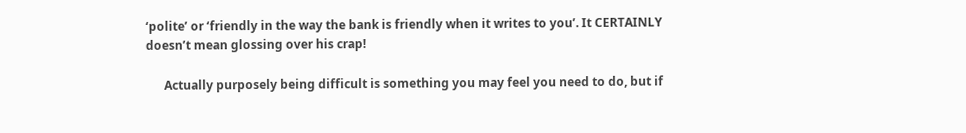‘polite’ or ‘friendly in the way the bank is friendly when it writes to you’. It CERTAINLY doesn’t mean glossing over his crap!

      Actually purposely being difficult is something you may feel you need to do, but if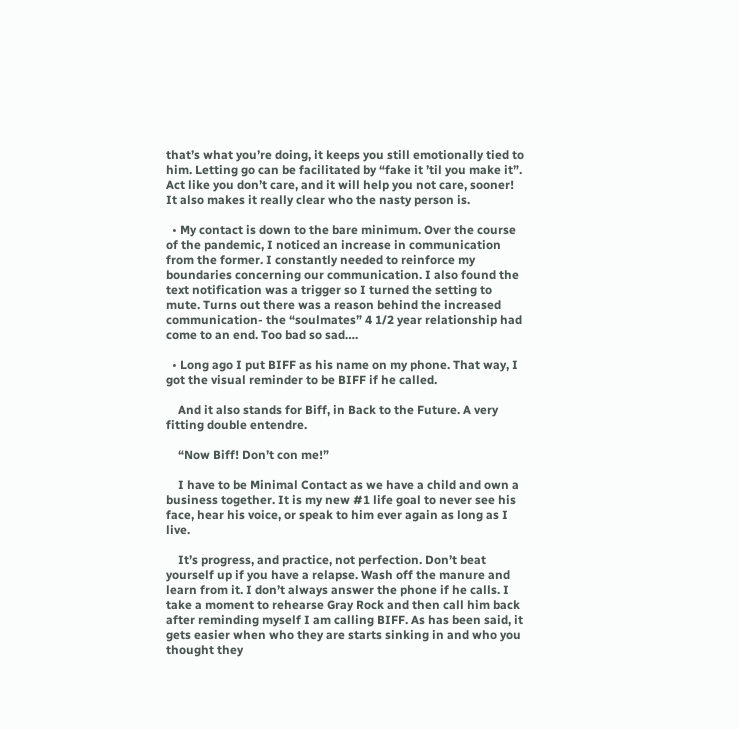that’s what you’re doing, it keeps you still emotionally tied to him. Letting go can be facilitated by “fake it ’til you make it”. Act like you don’t care, and it will help you not care, sooner! It also makes it really clear who the nasty person is.

  • My contact is down to the bare minimum. Over the course of the pandemic, I noticed an increase in communication from the former. I constantly needed to reinforce my boundaries concerning our communication. I also found the text notification was a trigger so I turned the setting to mute. Turns out there was a reason behind the increased communication- the “soulmates” 4 1/2 year relationship had come to an end. Too bad so sad….

  • Long ago I put BIFF as his name on my phone. That way, I got the visual reminder to be BIFF if he called.

    And it also stands for Biff, in Back to the Future. A very fitting double entendre.

    “Now Biff! Don’t con me!”

    I have to be Minimal Contact as we have a child and own a business together. It is my new #1 life goal to never see his face, hear his voice, or speak to him ever again as long as I live.

    It’s progress, and practice, not perfection. Don’t beat yourself up if you have a relapse. Wash off the manure and learn from it. I don’t always answer the phone if he calls. I take a moment to rehearse Gray Rock and then call him back after reminding myself I am calling BIFF. As has been said, it gets easier when who they are starts sinking in and who you thought they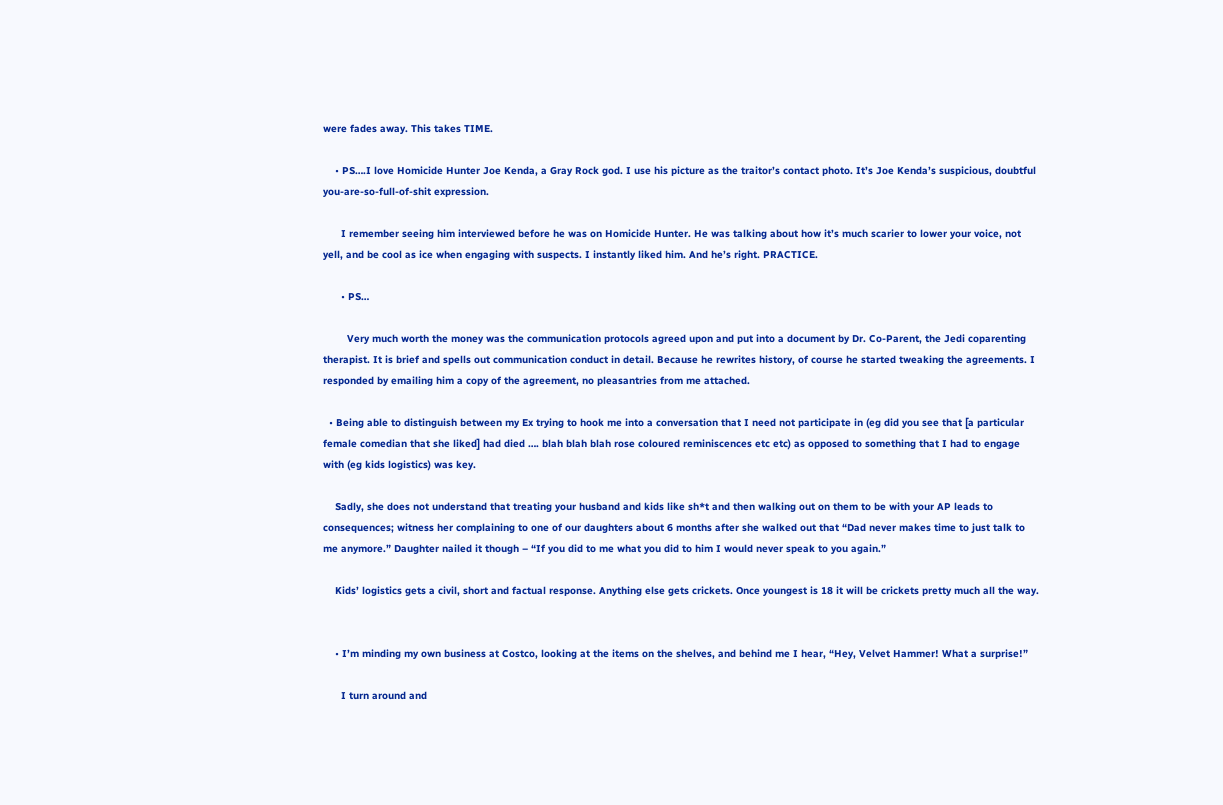were fades away. This takes TIME.

    • PS….I love Homicide Hunter Joe Kenda, a Gray Rock god. I use his picture as the traitor’s contact photo. It’s Joe Kenda’s suspicious, doubtful you-are-so-full-of-shit expression.

      I remember seeing him interviewed before he was on Homicide Hunter. He was talking about how it’s much scarier to lower your voice, not yell, and be cool as ice when engaging with suspects. I instantly liked him. And he’s right. PRACTICE.

      • PS…

        Very much worth the money was the communication protocols agreed upon and put into a document by Dr. Co-Parent, the Jedi coparenting therapist. It is brief and spells out communication conduct in detail. Because he rewrites history, of course he started tweaking the agreements. I responded by emailing him a copy of the agreement, no pleasantries from me attached.

  • Being able to distinguish between my Ex trying to hook me into a conversation that I need not participate in (eg did you see that [a particular female comedian that she liked] had died …. blah blah blah rose coloured reminiscences etc etc) as opposed to something that I had to engage with (eg kids logistics) was key.

    Sadly, she does not understand that treating your husband and kids like sh*t and then walking out on them to be with your AP leads to consequences; witness her complaining to one of our daughters about 6 months after she walked out that “Dad never makes time to just talk to me anymore.” Daughter nailed it though – “If you did to me what you did to him I would never speak to you again.”

    Kids’ logistics gets a civil, short and factual response. Anything else gets crickets. Once youngest is 18 it will be crickets pretty much all the way.


    • I’m minding my own business at Costco, looking at the items on the shelves, and behind me I hear, “Hey, Velvet Hammer! What a surprise!”

      I turn around and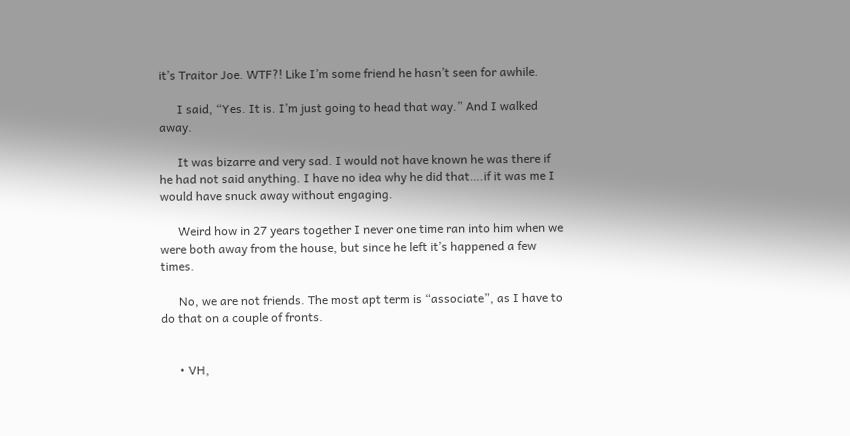it’s Traitor Joe. WTF?! Like I’m some friend he hasn’t seen for awhile.

      I said, “Yes. It is. I’m just going to head that way.” And I walked away.

      It was bizarre and very sad. I would not have known he was there if he had not said anything. I have no idea why he did that….if it was me I would have snuck away without engaging.

      Weird how in 27 years together I never one time ran into him when we were both away from the house, but since he left it’s happened a few times.

      No, we are not friends. The most apt term is “associate”, as I have to do that on a couple of fronts.


      • VH,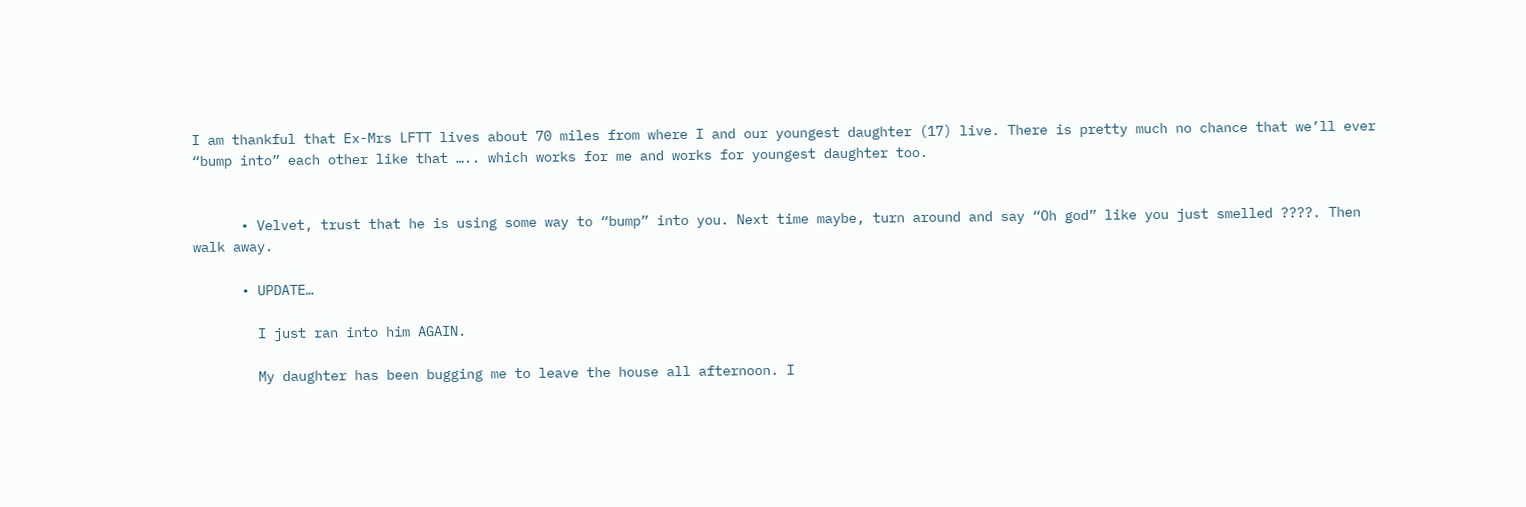I am thankful that Ex-Mrs LFTT lives about 70 miles from where I and our youngest daughter (17) live. There is pretty much no chance that we’ll ever “bump into” each other like that ….. which works for me and works for youngest daughter too.


      • Velvet, trust that he is using some way to “bump” into you. Next time maybe, turn around and say “Oh god” like you just smelled ????. Then walk away.

      • UPDATE…

        I just ran into him AGAIN.

        My daughter has been bugging me to leave the house all afternoon. I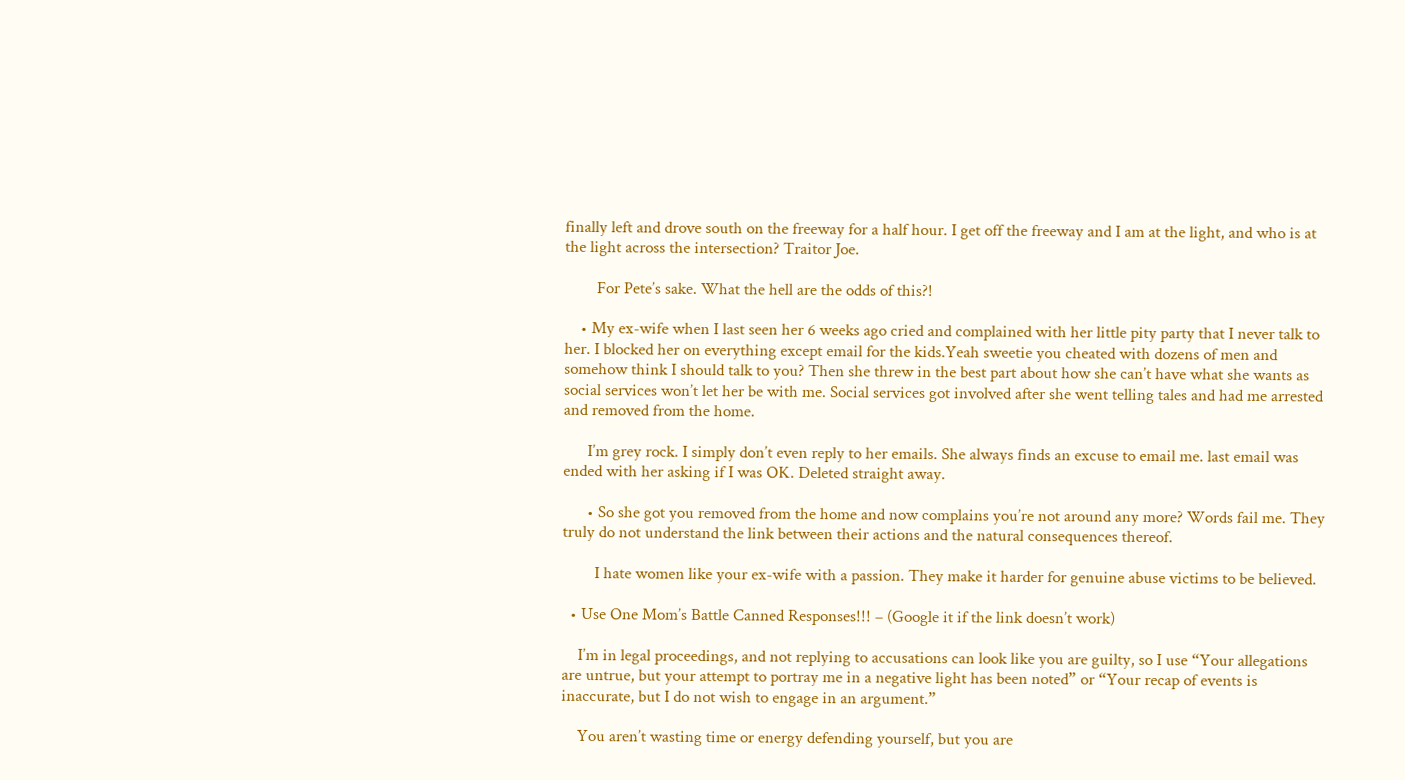finally left and drove south on the freeway for a half hour. I get off the freeway and I am at the light, and who is at the light across the intersection? Traitor Joe.

        For Pete’s sake. What the hell are the odds of this?!

    • My ex-wife when I last seen her 6 weeks ago cried and complained with her little pity party that I never talk to her. I blocked her on everything except email for the kids.Yeah sweetie you cheated with dozens of men and somehow think I should talk to you? Then she threw in the best part about how she can’t have what she wants as social services won’t let her be with me. Social services got involved after she went telling tales and had me arrested and removed from the home.

      I’m grey rock. I simply don’t even reply to her emails. She always finds an excuse to email me. last email was ended with her asking if I was OK. Deleted straight away.

      • So she got you removed from the home and now complains you’re not around any more? Words fail me. They truly do not understand the link between their actions and the natural consequences thereof.

        I hate women like your ex-wife with a passion. They make it harder for genuine abuse victims to be believed.

  • Use One Mom’s Battle Canned Responses!!! – (Google it if the link doesn’t work)

    I’m in legal proceedings, and not replying to accusations can look like you are guilty, so I use “Your allegations are untrue, but your attempt to portray me in a negative light has been noted” or “Your recap of events is inaccurate, but I do not wish to engage in an argument.”

    You aren’t wasting time or energy defending yourself, but you are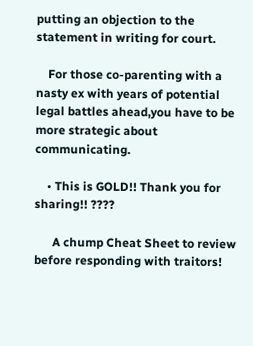putting an objection to the statement in writing for court.

    For those co-parenting with a nasty ex with years of potential legal battles ahead,you have to be more strategic about communicating.

    • This is GOLD!! Thank you for sharing!! ????

      A chump Cheat Sheet to review before responding with traitors!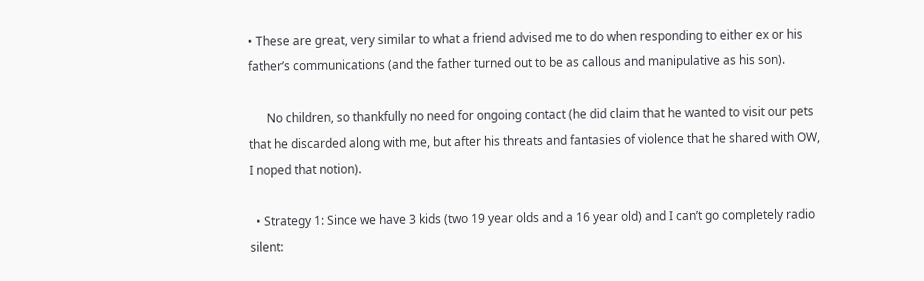• These are great, very similar to what a friend advised me to do when responding to either ex or his father’s communications (and the father turned out to be as callous and manipulative as his son).

      No children, so thankfully no need for ongoing contact (he did claim that he wanted to visit our pets that he discarded along with me, but after his threats and fantasies of violence that he shared with OW, I noped that notion).

  • Strategy 1: Since we have 3 kids (two 19 year olds and a 16 year old) and I can’t go completely radio silent: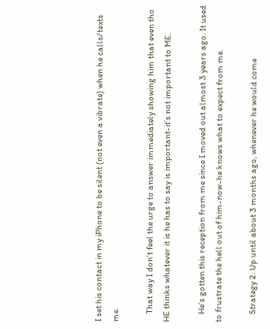I set his contact in my iPhone to be silent (not even a vibrate) when he calls/texts me.

    That way I don’t feel the urge to answer immediately showing him that even tho HE thinks whatever it is he has to say is important-it’s not important to ME.

    He’s gotten this reception from me since I moved out almost 3 years ago. It used to frustrate the hell out of him-now-he knows what to expect from me.

    Strategy 2: Up until about 3 months ago, whenever he would come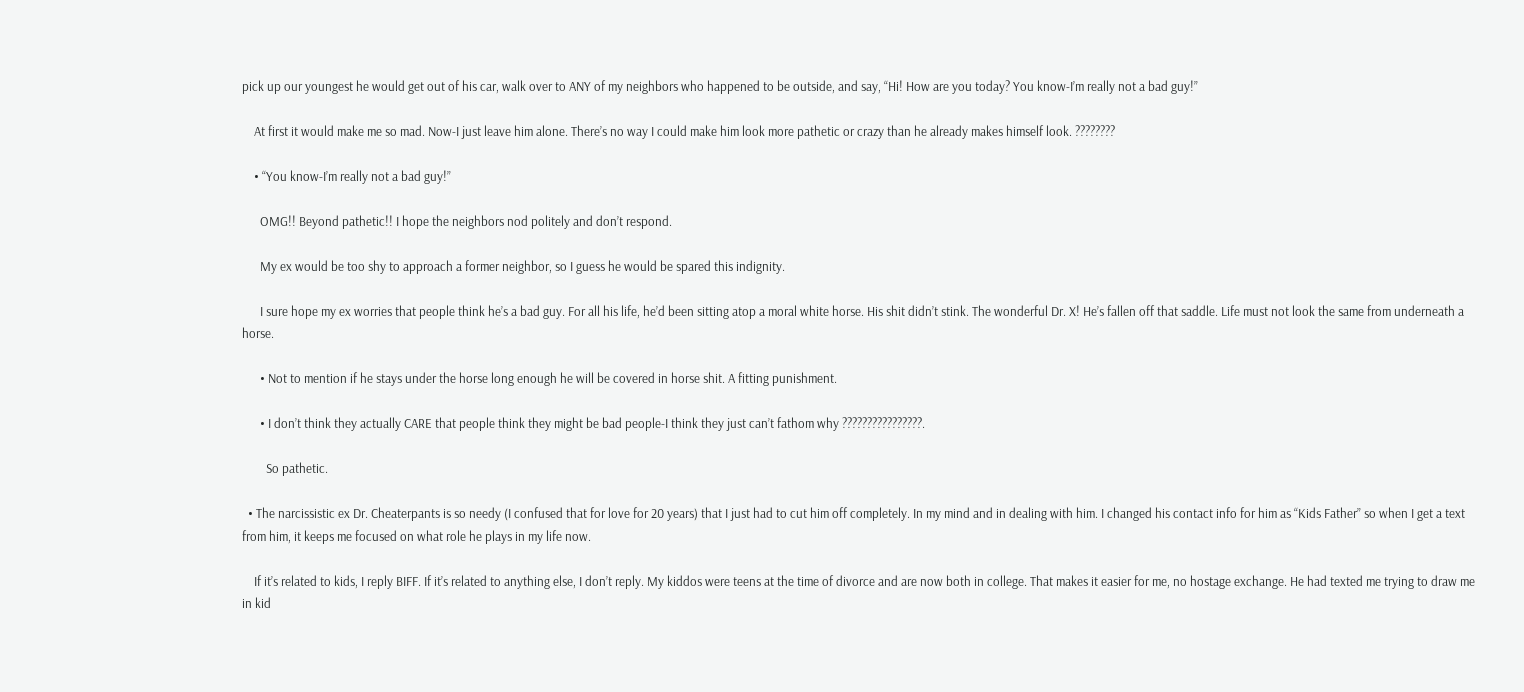pick up our youngest he would get out of his car, walk over to ANY of my neighbors who happened to be outside, and say, “Hi! How are you today? You know-I’m really not a bad guy!”

    At first it would make me so mad. Now-I just leave him alone. There’s no way I could make him look more pathetic or crazy than he already makes himself look. ????????

    • “You know-I’m really not a bad guy!”

      OMG!! Beyond pathetic!! I hope the neighbors nod politely and don’t respond.

      My ex would be too shy to approach a former neighbor, so I guess he would be spared this indignity.

      I sure hope my ex worries that people think he’s a bad guy. For all his life, he’d been sitting atop a moral white horse. His shit didn’t stink. The wonderful Dr. X! He’s fallen off that saddle. Life must not look the same from underneath a horse.

      • Not to mention if he stays under the horse long enough he will be covered in horse shit. A fitting punishment.

      • I don’t think they actually CARE that people think they might be bad people-I think they just can’t fathom why ????????????????.

        So pathetic.

  • The narcissistic ex Dr. Cheaterpants is so needy (I confused that for love for 20 years) that I just had to cut him off completely. In my mind and in dealing with him. I changed his contact info for him as “Kids Father” so when I get a text from him, it keeps me focused on what role he plays in my life now.

    If it’s related to kids, I reply BIFF. If it’s related to anything else, I don’t reply. My kiddos were teens at the time of divorce and are now both in college. That makes it easier for me, no hostage exchange. He had texted me trying to draw me in kid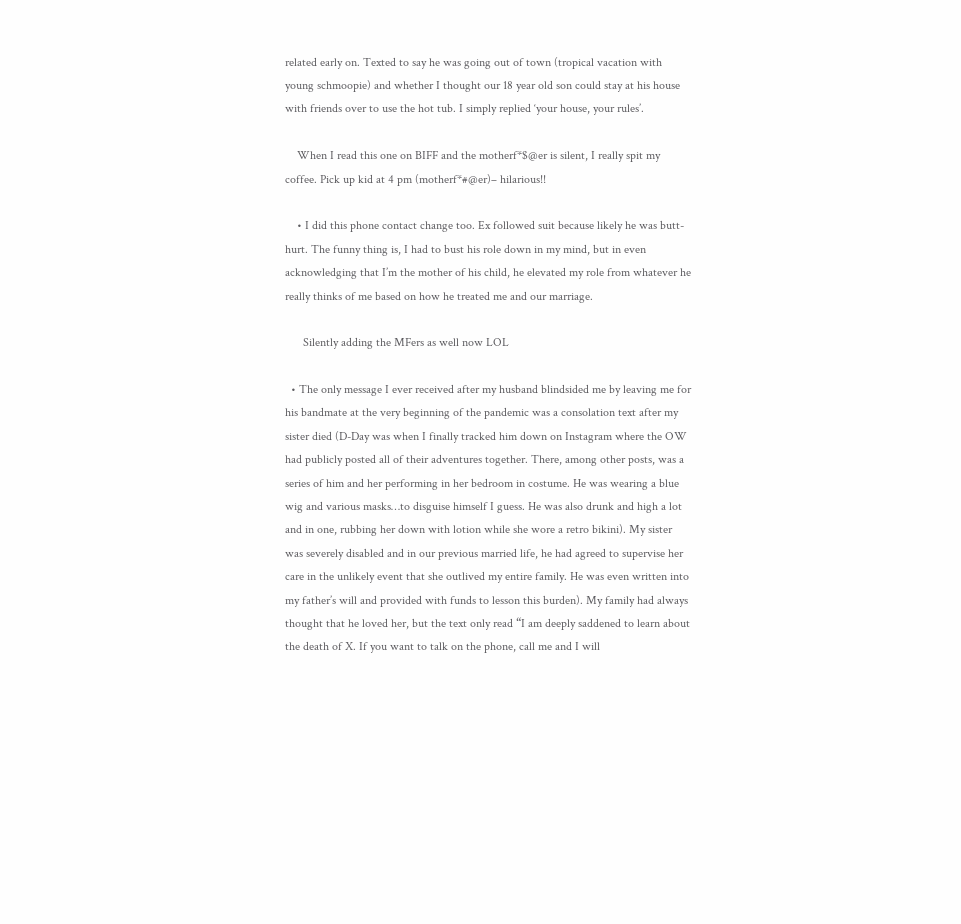related early on. Texted to say he was going out of town (tropical vacation with young schmoopie) and whether I thought our 18 year old son could stay at his house with friends over to use the hot tub. I simply replied ‘your house, your rules’.

    When I read this one on BIFF and the motherf*$@er is silent, I really spit my coffee. Pick up kid at 4 pm (motherf*#@er)– hilarious!!

    • I did this phone contact change too. Ex followed suit because likely he was butt-hurt. The funny thing is, I had to bust his role down in my mind, but in even acknowledging that I’m the mother of his child, he elevated my role from whatever he really thinks of me based on how he treated me and our marriage.

      Silently adding the MFers as well now LOL

  • The only message I ever received after my husband blindsided me by leaving me for his bandmate at the very beginning of the pandemic was a consolation text after my sister died (D-Day was when I finally tracked him down on Instagram where the OW had publicly posted all of their adventures together. There, among other posts, was a series of him and her performing in her bedroom in costume. He was wearing a blue wig and various masks…to disguise himself I guess. He was also drunk and high a lot and in one, rubbing her down with lotion while she wore a retro bikini). My sister was severely disabled and in our previous married life, he had agreed to supervise her care in the unlikely event that she outlived my entire family. He was even written into my father’s will and provided with funds to lesson this burden). My family had always thought that he loved her, but the text only read “I am deeply saddened to learn about the death of X. If you want to talk on the phone, call me and I will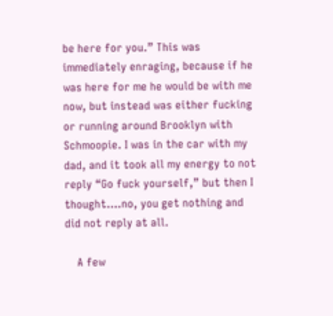be here for you.” This was immediately enraging, because if he was here for me he would be with me now, but instead was either fucking or running around Brooklyn with Schmoopie. I was in the car with my dad, and it took all my energy to not reply “Go fuck yourself,” but then I thought….no, you get nothing and did not reply at all.

    A few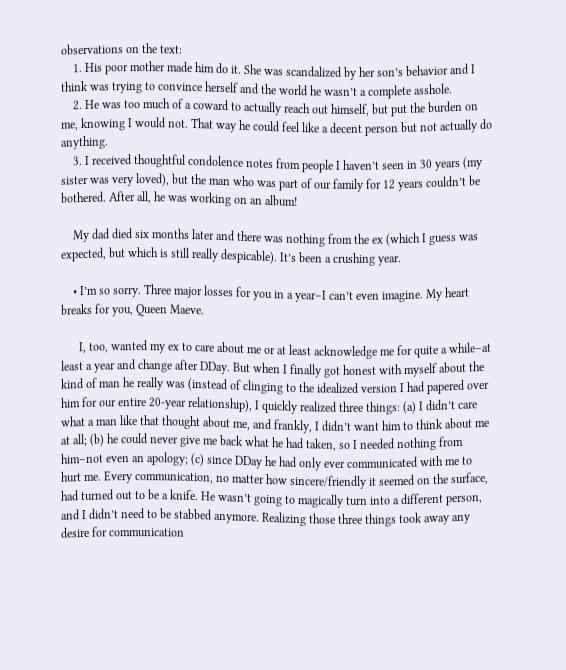observations on the text:
    1. His poor mother made him do it. She was scandalized by her son’s behavior and I think was trying to convince herself and the world he wasn’t a complete asshole.
    2. He was too much of a coward to actually reach out himself, but put the burden on me, knowing I would not. That way he could feel like a decent person but not actually do anything.
    3. I received thoughtful condolence notes from people I haven’t seen in 30 years (my sister was very loved), but the man who was part of our family for 12 years couldn’t be bothered. After all, he was working on an album!

    My dad died six months later and there was nothing from the ex (which I guess was expected, but which is still really despicable). It’s been a crushing year.

    • I’m so sorry. Three major losses for you in a year–I can’t even imagine. My heart breaks for you, Queen Maeve.

      I, too, wanted my ex to care about me or at least acknowledge me for quite a while–at least a year and change after DDay. But when I finally got honest with myself about the kind of man he really was (instead of clinging to the idealized version I had papered over him for our entire 20-year relationship), I quickly realized three things: (a) I didn’t care what a man like that thought about me, and frankly, I didn’t want him to think about me at all; (b) he could never give me back what he had taken, so I needed nothing from him–not even an apology; (c) since DDay he had only ever communicated with me to hurt me. Every communication, no matter how sincere/friendly it seemed on the surface, had turned out to be a knife. He wasn’t going to magically turn into a different person, and I didn’t need to be stabbed anymore. Realizing those three things took away any desire for communication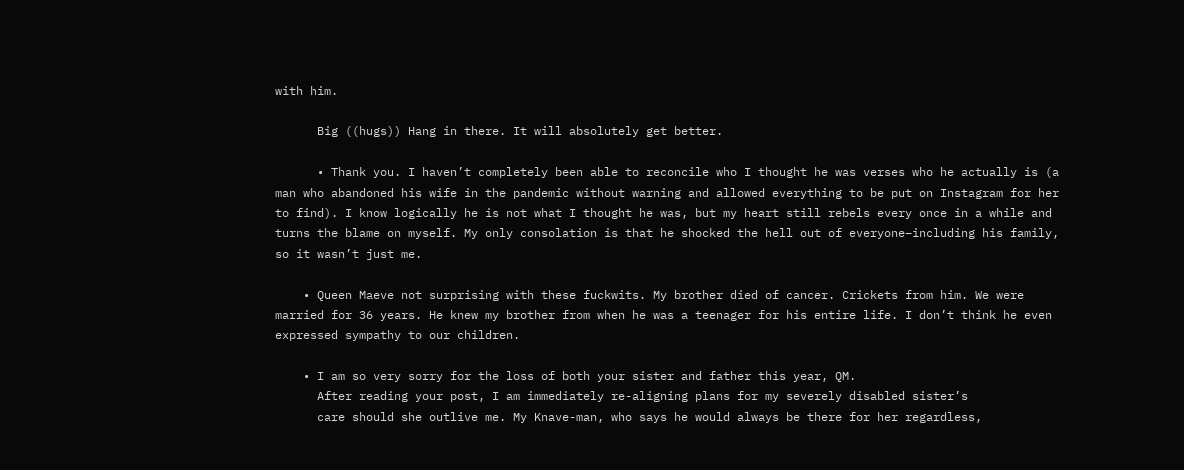with him.

      Big ((hugs)) Hang in there. It will absolutely get better.

      • Thank you. I haven’t completely been able to reconcile who I thought he was verses who he actually is (a man who abandoned his wife in the pandemic without warning and allowed everything to be put on Instagram for her to find). I know logically he is not what I thought he was, but my heart still rebels every once in a while and turns the blame on myself. My only consolation is that he shocked the hell out of everyone–including his family, so it wasn’t just me.

    • Queen Maeve not surprising with these fuckwits. My brother died of cancer. Crickets from him. We were married for 36 years. He knew my brother from when he was a teenager for his entire life. I don’t think he even expressed sympathy to our children.

    • I am so very sorry for the loss of both your sister and father this year, QM.
      After reading your post, I am immediately re-aligning plans for my severely disabled sister’s
      care should she outlive me. My Knave-man, who says he would always be there for her regardless,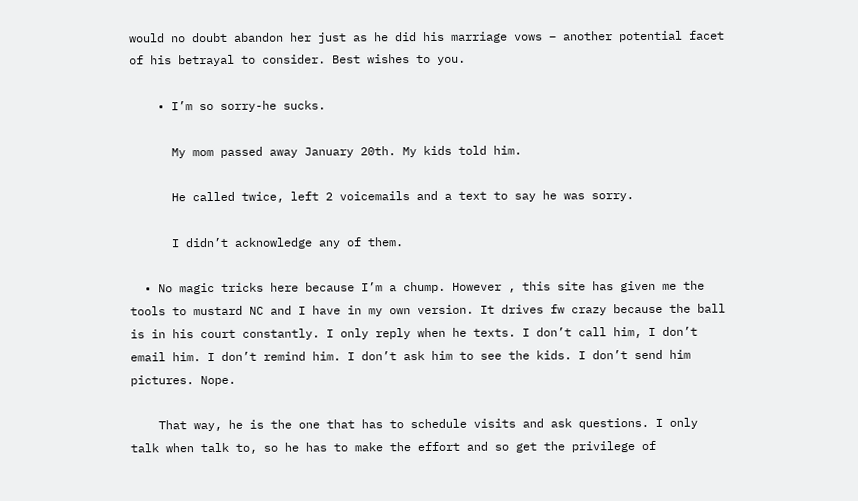would no doubt abandon her just as he did his marriage vows – another potential facet of his betrayal to consider. Best wishes to you.

    • I’m so sorry-he sucks.

      My mom passed away January 20th. My kids told him.

      He called twice, left 2 voicemails and a text to say he was sorry.

      I didn’t acknowledge any of them.

  • No magic tricks here because I’m a chump. However , this site has given me the tools to mustard NC and I have in my own version. It drives fw crazy because the ball is in his court constantly. I only reply when he texts. I don’t call him, I don’t email him. I don’t remind him. I don’t ask him to see the kids. I don’t send him pictures. Nope.

    That way, he is the one that has to schedule visits and ask questions. I only talk when talk to, so he has to make the effort and so get the privilege of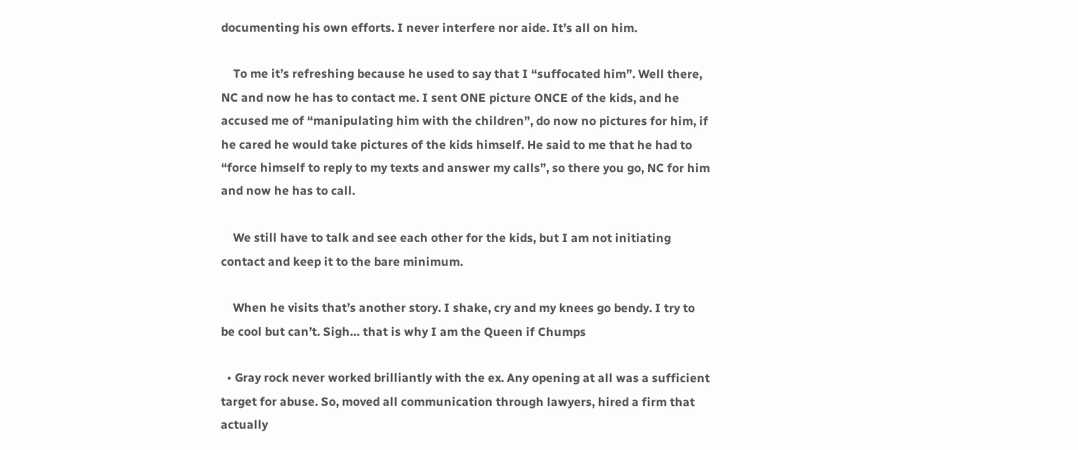documenting his own efforts. I never interfere nor aide. It’s all on him.

    To me it’s refreshing because he used to say that I “suffocated him”. Well there, NC and now he has to contact me. I sent ONE picture ONCE of the kids, and he accused me of “manipulating him with the children”, do now no pictures for him, if he cared he would take pictures of the kids himself. He said to me that he had to “force himself to reply to my texts and answer my calls”, so there you go, NC for him and now he has to call.

    We still have to talk and see each other for the kids, but I am not initiating contact and keep it to the bare minimum.

    When he visits that’s another story. I shake, cry and my knees go bendy. I try to be cool but can’t. Sigh… that is why I am the Queen if Chumps

  • Gray rock never worked brilliantly with the ex. Any opening at all was a sufficient target for abuse. So, moved all communication through lawyers, hired a firm that actually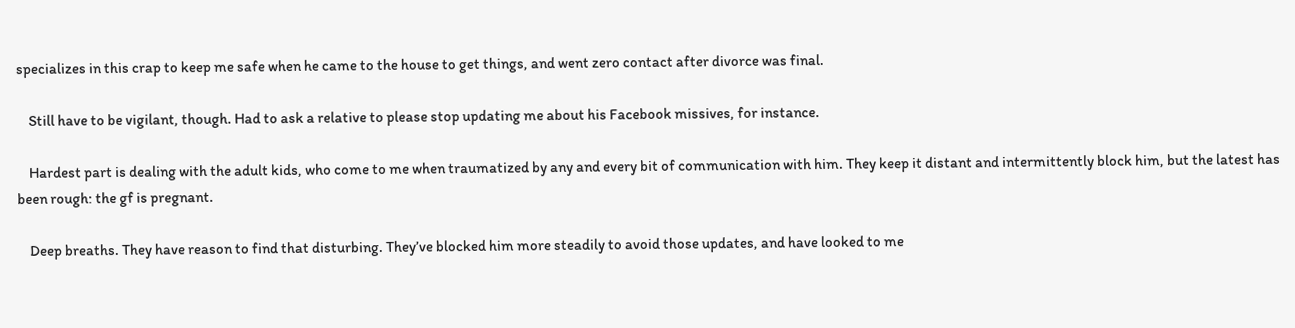specializes in this crap to keep me safe when he came to the house to get things, and went zero contact after divorce was final.

    Still have to be vigilant, though. Had to ask a relative to please stop updating me about his Facebook missives, for instance.

    Hardest part is dealing with the adult kids, who come to me when traumatized by any and every bit of communication with him. They keep it distant and intermittently block him, but the latest has been rough: the gf is pregnant.

    Deep breaths. They have reason to find that disturbing. They’ve blocked him more steadily to avoid those updates, and have looked to me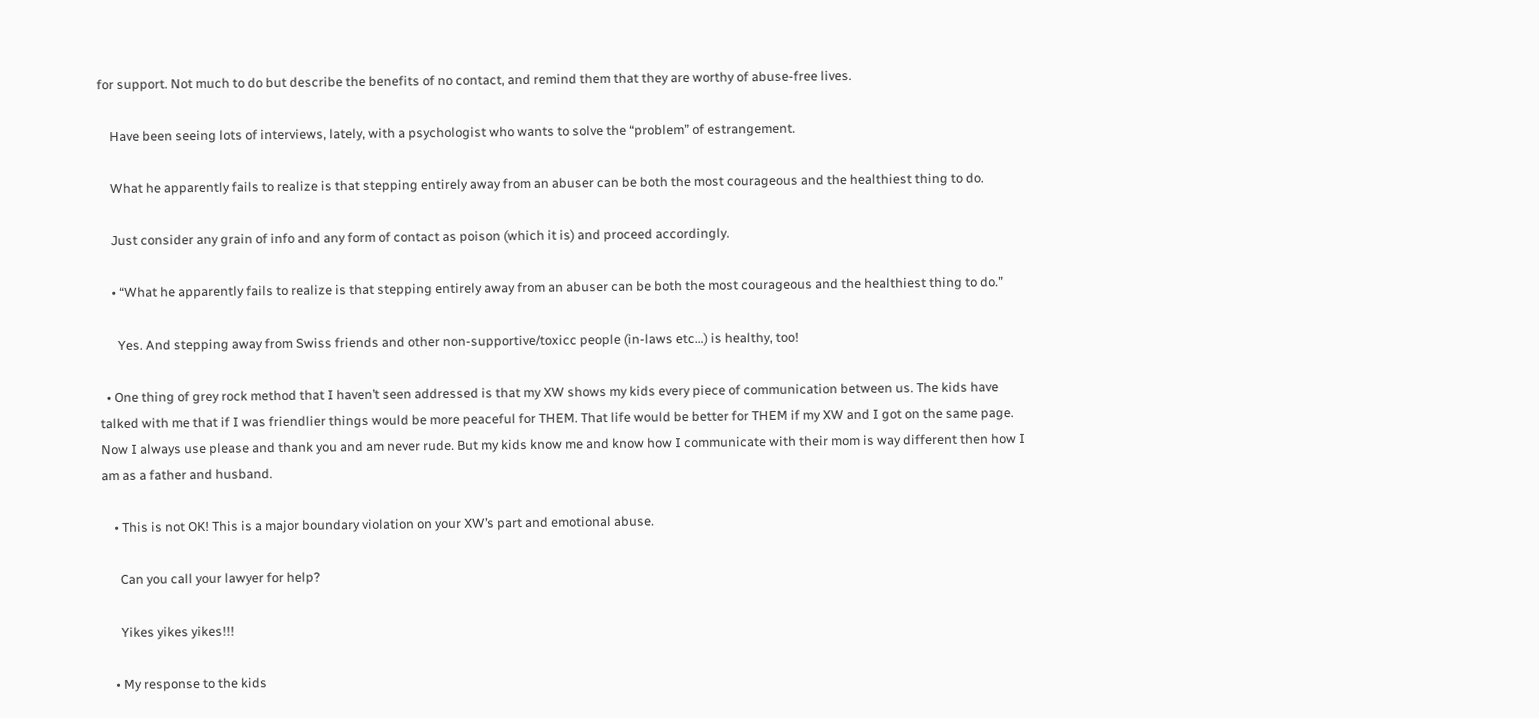for support. Not much to do but describe the benefits of no contact, and remind them that they are worthy of abuse-free lives.

    Have been seeing lots of interviews, lately, with a psychologist who wants to solve the “problem” of estrangement.

    What he apparently fails to realize is that stepping entirely away from an abuser can be both the most courageous and the healthiest thing to do.

    Just consider any grain of info and any form of contact as poison (which it is) and proceed accordingly.

    • “What he apparently fails to realize is that stepping entirely away from an abuser can be both the most courageous and the healthiest thing to do.”

      Yes. And stepping away from Swiss friends and other non-supportive/toxicc people (in-laws etc…) is healthy, too!

  • One thing of grey rock method that I haven’t seen addressed is that my XW shows my kids every piece of communication between us. The kids have talked with me that if I was friendlier things would be more peaceful for THEM. That life would be better for THEM if my XW and I got on the same page. Now I always use please and thank you and am never rude. But my kids know me and know how I communicate with their mom is way different then how I am as a father and husband.

    • This is not OK! This is a major boundary violation on your XW’s part and emotional abuse.

      Can you call your lawyer for help?

      Yikes yikes yikes!!!

    • My response to the kids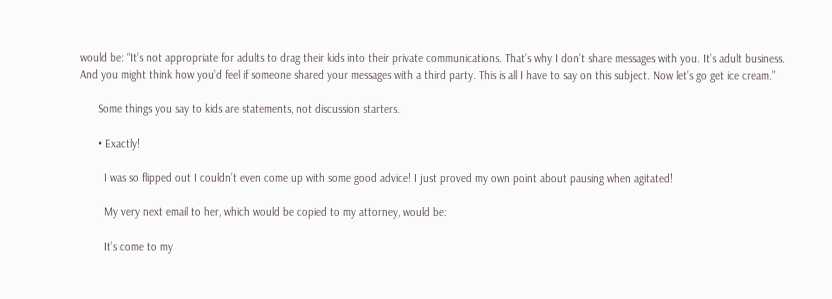would be: “It’s not appropriate for adults to drag their kids into their private communications. That’s why I don’t share messages with you. It’s adult business. And you might think how you’d feel if someone shared your messages with a third party. This is all I have to say on this subject. Now let’s go get ice cream.”

      Some things you say to kids are statements, not discussion starters.

      • Exactly!

        I was so flipped out I couldn’t even come up with some good advice! I just proved my own point about pausing when agitated!

        My very next email to her, which would be copied to my attorney, would be:

        It’s come to my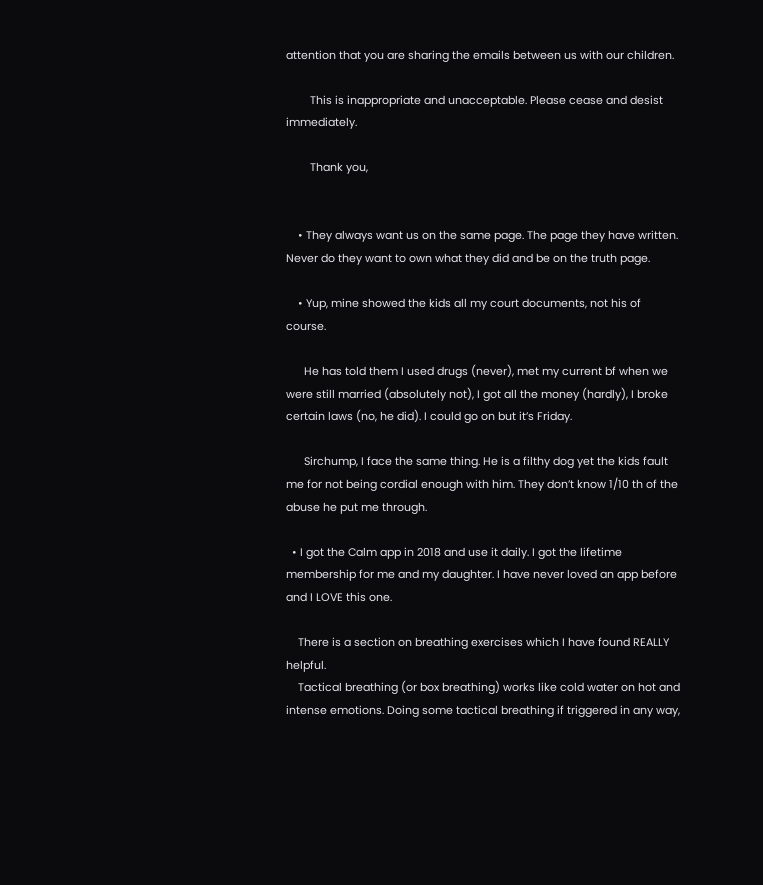attention that you are sharing the emails between us with our children.

        This is inappropriate and unacceptable. Please cease and desist immediately.

        Thank you,


    • They always want us on the same page. The page they have written. Never do they want to own what they did and be on the truth page.

    • Yup, mine showed the kids all my court documents, not his of course.

      He has told them I used drugs (never), met my current bf when we were still married (absolutely not), I got all the money (hardly), I broke certain laws (no, he did). I could go on but it’s Friday.

      Sirchump, I face the same thing. He is a filthy dog yet the kids fault me for not being cordial enough with him. They don’t know 1/10 th of the abuse he put me through.

  • I got the Calm app in 2018 and use it daily. I got the lifetime membership for me and my daughter. I have never loved an app before and I LOVE this one.

    There is a section on breathing exercises which I have found REALLY helpful.
    Tactical breathing (or box breathing) works like cold water on hot and intense emotions. Doing some tactical breathing if triggered in any way,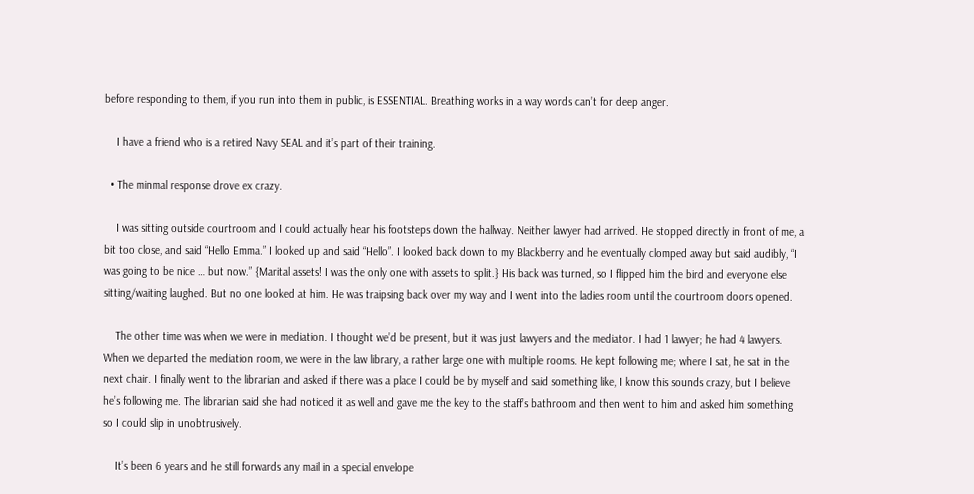before responding to them, if you run into them in public, is ESSENTIAL. Breathing works in a way words can’t for deep anger.

    I have a friend who is a retired Navy SEAL and it’s part of their training.

  • The minmal response drove ex crazy.

    I was sitting outside courtroom and I could actually hear his footsteps down the hallway. Neither lawyer had arrived. He stopped directly in front of me, a bit too close, and said “Hello Emma.” I looked up and said “Hello”. I looked back down to my Blackberry and he eventually clomped away but said audibly, “I was going to be nice … but now.” {Marital assets! I was the only one with assets to split.} His back was turned, so I flipped him the bird and everyone else sitting/waiting laughed. But no one looked at him. He was traipsing back over my way and I went into the ladies room until the courtroom doors opened.

    The other time was when we were in mediation. I thought we’d be present, but it was just lawyers and the mediator. I had 1 lawyer; he had 4 lawyers. When we departed the mediation room, we were in the law library, a rather large one with multiple rooms. He kept following me; where I sat, he sat in the next chair. I finally went to the librarian and asked if there was a place I could be by myself and said something like, I know this sounds crazy, but I believe he’s following me. The librarian said she had noticed it as well and gave me the key to the staff’s bathroom and then went to him and asked him something so I could slip in unobtrusively.

    It’s been 6 years and he still forwards any mail in a special envelope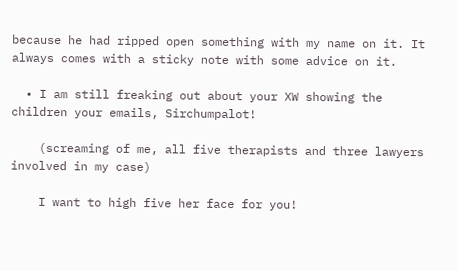because he had ripped open something with my name on it. It always comes with a sticky note with some advice on it.

  • I am still freaking out about your XW showing the children your emails, Sirchumpalot!

    (screaming of me, all five therapists and three lawyers involved in my case)

    I want to high five her face for you!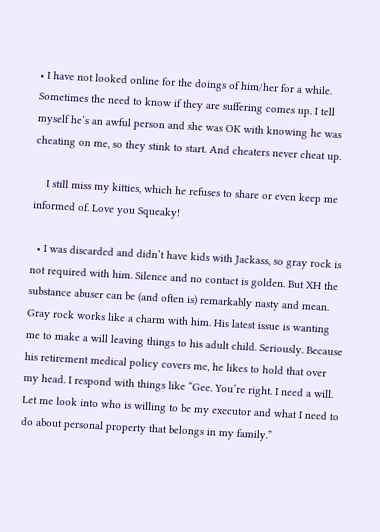• I have not looked online for the doings of him/her for a while. Sometimes the need to know if they are suffering comes up. I tell myself he’s an awful person and she was OK with knowing he was cheating on me, so they stink to start. And cheaters never cheat up.

    I still miss my kitties, which he refuses to share or even keep me informed of. Love you Squeaky!

  • I was discarded and didn’t have kids with Jackass, so gray rock is not required with him. Silence and no contact is golden. But XH the substance abuser can be (and often is) remarkably nasty and mean. Gray rock works like a charm with him. His latest issue is wanting me to make a will leaving things to his adult child. Seriously. Because his retirement medical policy covers me, he likes to hold that over my head. I respond with things like “Gee. You’re right. I need a will. Let me look into who is willing to be my executor and what I need to do about personal property that belongs in my family.”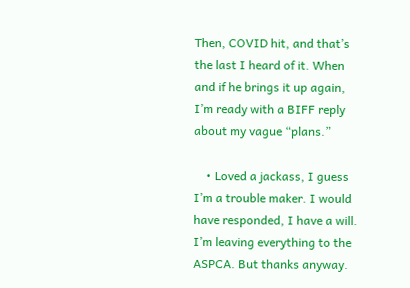Then, COVID hit, and that’s the last I heard of it. When and if he brings it up again, I’m ready with a BIFF reply about my vague “plans.”

    • Loved a jackass, I guess I’m a trouble maker. I would have responded, I have a will. I’m leaving everything to the ASPCA. But thanks anyway.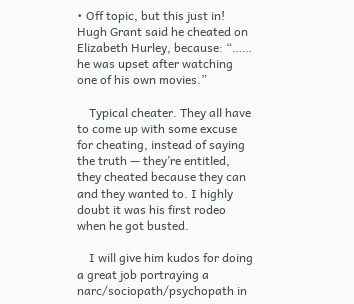• Off topic, but this just in! Hugh Grant said he cheated on Elizabeth Hurley, because: “…… he was upset after watching one of his own movies.”

    Typical cheater. They all have to come up with some excuse for cheating, instead of saying the truth — they’re entitled, they cheated because they can and they wanted to. I highly doubt it was his first rodeo when he got busted.

    I will give him kudos for doing a great job portraying a narc/sociopath/psychopath in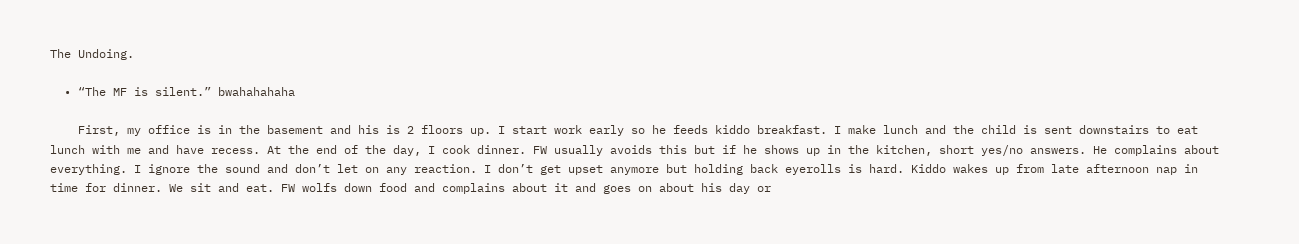The Undoing.

  • “The MF is silent.” bwahahahaha

    First, my office is in the basement and his is 2 floors up. I start work early so he feeds kiddo breakfast. I make lunch and the child is sent downstairs to eat lunch with me and have recess. At the end of the day, I cook dinner. FW usually avoids this but if he shows up in the kitchen, short yes/no answers. He complains about everything. I ignore the sound and don’t let on any reaction. I don’t get upset anymore but holding back eyerolls is hard. Kiddo wakes up from late afternoon nap in time for dinner. We sit and eat. FW wolfs down food and complains about it and goes on about his day or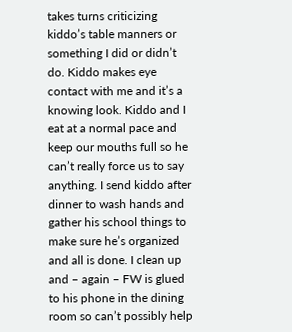takes turns criticizing kiddo’s table manners or something I did or didn’t do. Kiddo makes eye contact with me and it’s a knowing look. Kiddo and I eat at a normal pace and keep our mouths full so he can’t really force us to say anything. I send kiddo after dinner to wash hands and gather his school things to make sure he’s organized and all is done. I clean up and – again – FW is glued to his phone in the dining room so can’t possibly help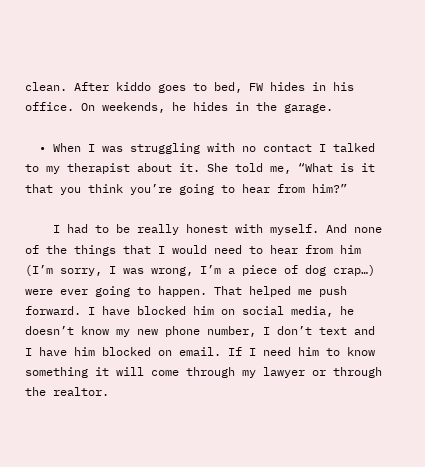clean. After kiddo goes to bed, FW hides in his office. On weekends, he hides in the garage.

  • When I was struggling with no contact I talked to my therapist about it. She told me, “What is it that you think you’re going to hear from him?”

    I had to be really honest with myself. And none of the things that I would need to hear from him (I’m sorry, I was wrong, I’m a piece of dog crap…) were ever going to happen. That helped me push forward. I have blocked him on social media, he doesn’t know my new phone number, I don’t text and I have him blocked on email. If I need him to know something it will come through my lawyer or through the realtor.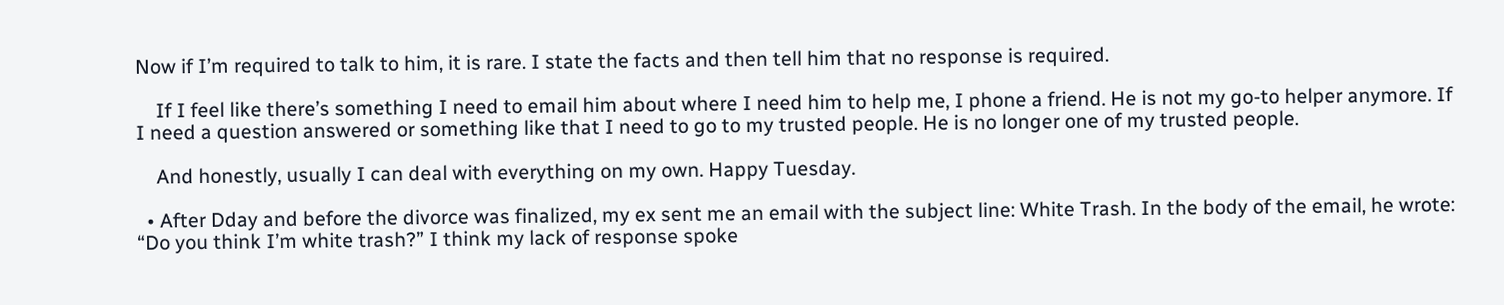Now if I’m required to talk to him, it is rare. I state the facts and then tell him that no response is required.

    If I feel like there’s something I need to email him about where I need him to help me, I phone a friend. He is not my go-to helper anymore. If I need a question answered or something like that I need to go to my trusted people. He is no longer one of my trusted people.

    And honestly, usually I can deal with everything on my own. Happy Tuesday.

  • After Dday and before the divorce was finalized, my ex sent me an email with the subject line: White Trash. In the body of the email, he wrote: “Do you think I’m white trash?” I think my lack of response spoke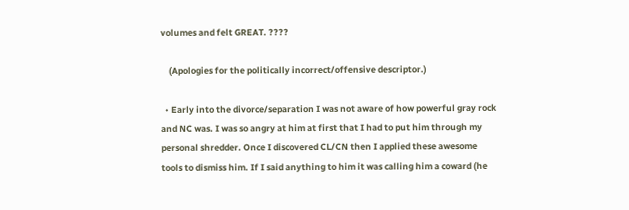volumes and felt GREAT. ????

    (Apologies for the politically incorrect/offensive descriptor.)

  • Early into the divorce/separation I was not aware of how powerful gray rock and NC was. I was so angry at him at first that I had to put him through my personal shredder. Once I discovered CL/CN then I applied these awesome tools to dismiss him. If I said anything to him it was calling him a coward (he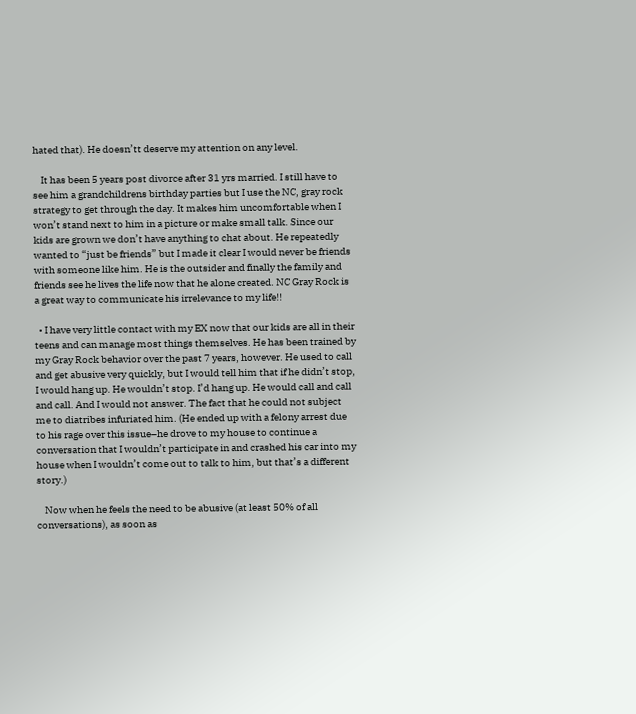hated that). He doesn’tt deserve my attention on any level.

    It has been 5 years post divorce after 31 yrs married. I still have to see him a grandchildrens birthday parties but I use the NC, gray rock strategy to get through the day. It makes him uncomfortable when I won’t stand next to him in a picture or make small talk. Since our kids are grown we don’t have anything to chat about. He repeatedly wanted to “just be friends” but I made it clear I would never be friends with someone like him. He is the outsider and finally the family and friends see he lives the life now that he alone created. NC Gray Rock is a great way to communicate his irrelevance to my life!!

  • I have very little contact with my EX now that our kids are all in their teens and can manage most things themselves. He has been trained by my Gray Rock behavior over the past 7 years, however. He used to call and get abusive very quickly, but I would tell him that if he didn’t stop, I would hang up. He wouldn’t stop. I’d hang up. He would call and call and call. And I would not answer. The fact that he could not subject me to diatribes infuriated him. (He ended up with a felony arrest due to his rage over this issue–he drove to my house to continue a conversation that I wouldn’t participate in and crashed his car into my house when I wouldn’t come out to talk to him, but that’s a different story.)

    Now when he feels the need to be abusive (at least 50% of all conversations), as soon as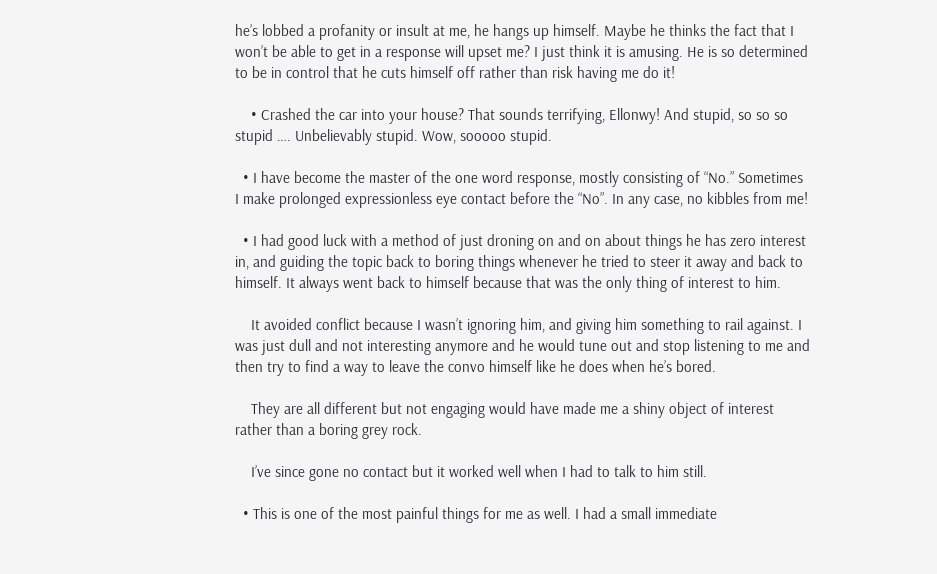he’s lobbed a profanity or insult at me, he hangs up himself. Maybe he thinks the fact that I won’t be able to get in a response will upset me? I just think it is amusing. He is so determined to be in control that he cuts himself off rather than risk having me do it!

    • Crashed the car into your house? That sounds terrifying, Ellonwy! And stupid, so so so stupid …. Unbelievably stupid. Wow, sooooo stupid.

  • I have become the master of the one word response, mostly consisting of “No.” Sometimes I make prolonged expressionless eye contact before the “No”. In any case, no kibbles from me!

  • I had good luck with a method of just droning on and on about things he has zero interest in, and guiding the topic back to boring things whenever he tried to steer it away and back to himself. It always went back to himself because that was the only thing of interest to him.

    It avoided conflict because I wasn’t ignoring him, and giving him something to rail against. I was just dull and not interesting anymore and he would tune out and stop listening to me and then try to find a way to leave the convo himself like he does when he’s bored.

    They are all different but not engaging would have made me a shiny object of interest rather than a boring grey rock.

    I’ve since gone no contact but it worked well when I had to talk to him still.

  • This is one of the most painful things for me as well. I had a small immediate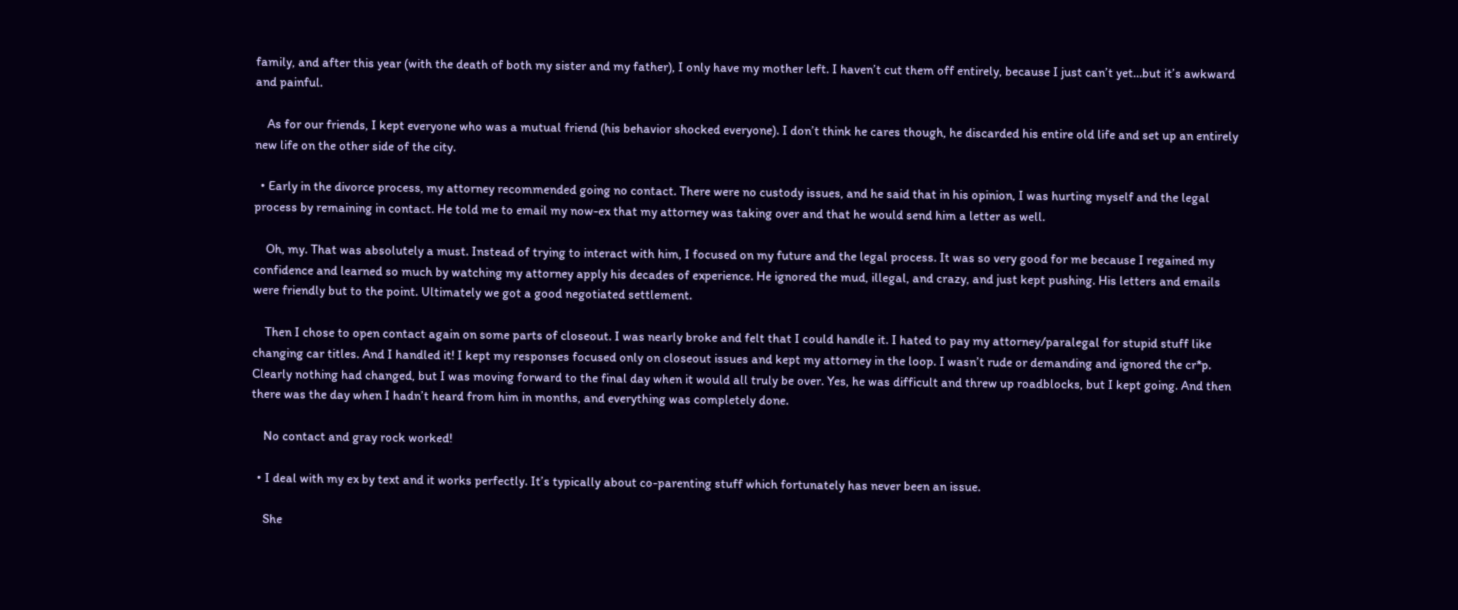family, and after this year (with the death of both my sister and my father), I only have my mother left. I haven’t cut them off entirely, because I just can’t yet…but it’s awkward and painful.

    As for our friends, I kept everyone who was a mutual friend (his behavior shocked everyone). I don’t think he cares though, he discarded his entire old life and set up an entirely new life on the other side of the city.

  • Early in the divorce process, my attorney recommended going no contact. There were no custody issues, and he said that in his opinion, I was hurting myself and the legal process by remaining in contact. He told me to email my now-ex that my attorney was taking over and that he would send him a letter as well.

    Oh, my. That was absolutely a must. Instead of trying to interact with him, I focused on my future and the legal process. It was so very good for me because I regained my confidence and learned so much by watching my attorney apply his decades of experience. He ignored the mud, illegal, and crazy, and just kept pushing. His letters and emails were friendly but to the point. Ultimately we got a good negotiated settlement.

    Then I chose to open contact again on some parts of closeout. I was nearly broke and felt that I could handle it. I hated to pay my attorney/paralegal for stupid stuff like changing car titles. And I handled it! I kept my responses focused only on closeout issues and kept my attorney in the loop. I wasn’t rude or demanding and ignored the cr*p. Clearly nothing had changed, but I was moving forward to the final day when it would all truly be over. Yes, he was difficult and threw up roadblocks, but I kept going. And then there was the day when I hadn’t heard from him in months, and everything was completely done.

    No contact and gray rock worked!

  • I deal with my ex by text and it works perfectly. It’s typically about co-parenting stuff which fortunately has never been an issue.

    She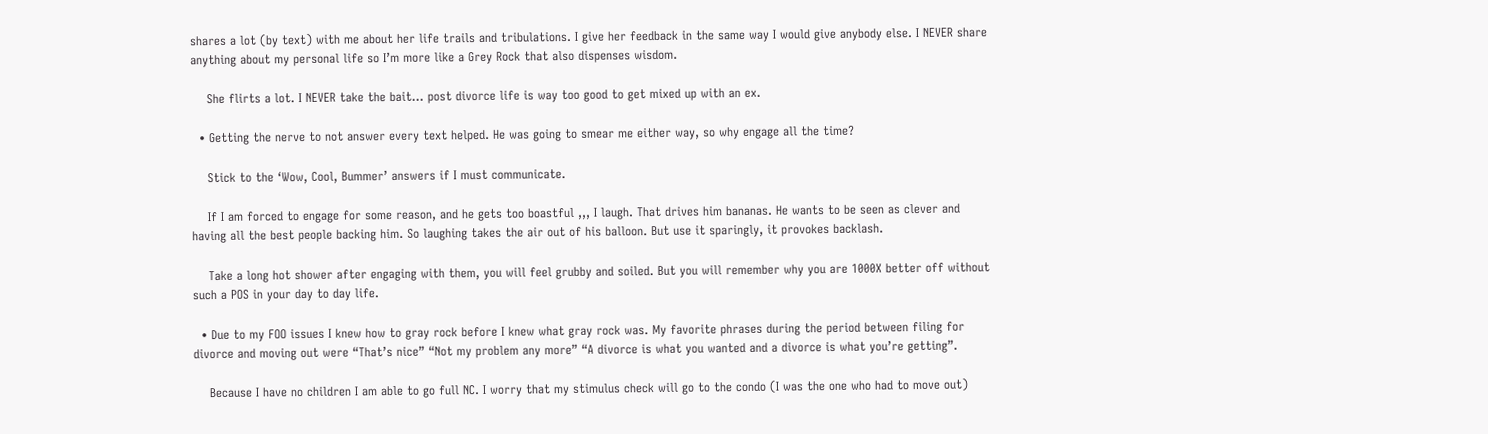shares a lot (by text) with me about her life trails and tribulations. I give her feedback in the same way I would give anybody else. I NEVER share anything about my personal life so I’m more like a Grey Rock that also dispenses wisdom.

    She flirts a lot. I NEVER take the bait… post divorce life is way too good to get mixed up with an ex.

  • Getting the nerve to not answer every text helped. He was going to smear me either way, so why engage all the time?

    Stick to the ‘Wow, Cool, Bummer’ answers if I must communicate.

    If I am forced to engage for some reason, and he gets too boastful ,,, I laugh. That drives him bananas. He wants to be seen as clever and having all the best people backing him. So laughing takes the air out of his balloon. But use it sparingly, it provokes backlash.

    Take a long hot shower after engaging with them, you will feel grubby and soiled. But you will remember why you are 1000X better off without such a POS in your day to day life.

  • Due to my FOO issues I knew how to gray rock before I knew what gray rock was. My favorite phrases during the period between filing for divorce and moving out were “That’s nice” “Not my problem any more” “A divorce is what you wanted and a divorce is what you’re getting”.

    Because I have no children I am able to go full NC. I worry that my stimulus check will go to the condo (I was the one who had to move out)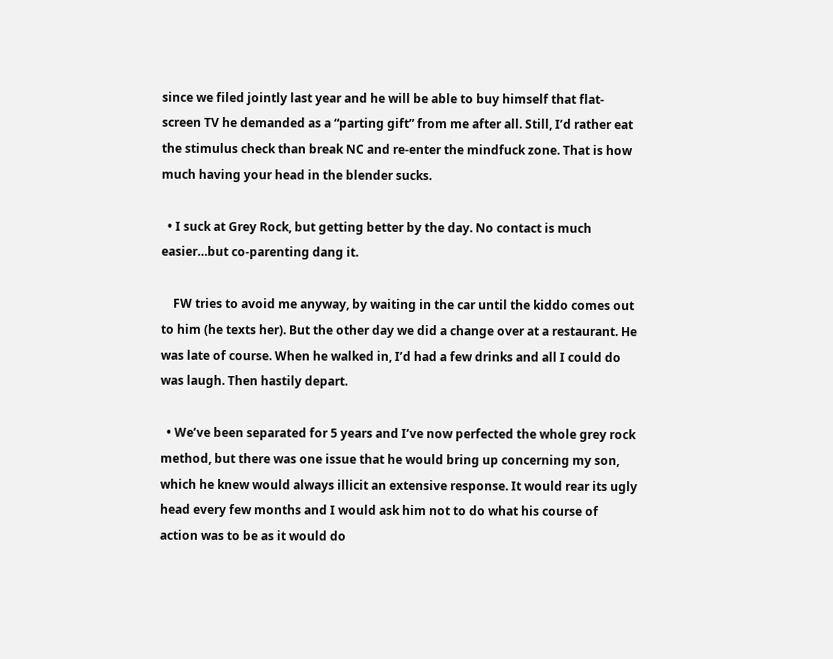since we filed jointly last year and he will be able to buy himself that flat-screen TV he demanded as a “parting gift” from me after all. Still, I’d rather eat the stimulus check than break NC and re-enter the mindfuck zone. That is how much having your head in the blender sucks.

  • I suck at Grey Rock, but getting better by the day. No contact is much easier…but co-parenting dang it.

    FW tries to avoid me anyway, by waiting in the car until the kiddo comes out to him (he texts her). But the other day we did a change over at a restaurant. He was late of course. When he walked in, I’d had a few drinks and all I could do was laugh. Then hastily depart.

  • We’ve been separated for 5 years and I’ve now perfected the whole grey rock method, but there was one issue that he would bring up concerning my son, which he knew would always illicit an extensive response. It would rear its ugly head every few months and I would ask him not to do what his course of action was to be as it would do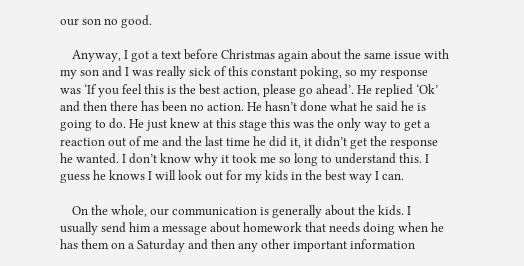our son no good.

    Anyway, I got a text before Christmas again about the same issue with my son and I was really sick of this constant poking, so my response was ‘If you feel this is the best action, please go ahead’. He replied ‘Ok’ and then there has been no action. He hasn’t done what he said he is going to do. He just knew at this stage this was the only way to get a reaction out of me and the last time he did it, it didn’t get the response he wanted. I don’t know why it took me so long to understand this. I guess he knows I will look out for my kids in the best way I can.

    On the whole, our communication is generally about the kids. I usually send him a message about homework that needs doing when he has them on a Saturday and then any other important information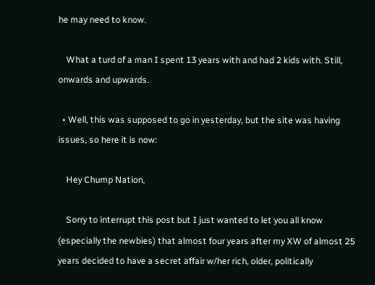he may need to know.

    What a turd of a man I spent 13 years with and had 2 kids with. Still, onwards and upwards.

  • Well, this was supposed to go in yesterday, but the site was having issues, so here it is now:

    Hey Chump Nation,

    Sorry to interrupt this post but I just wanted to let you all know (especially the newbies) that almost four years after my XW of almost 25 years decided to have a secret affair w/her rich, older, politically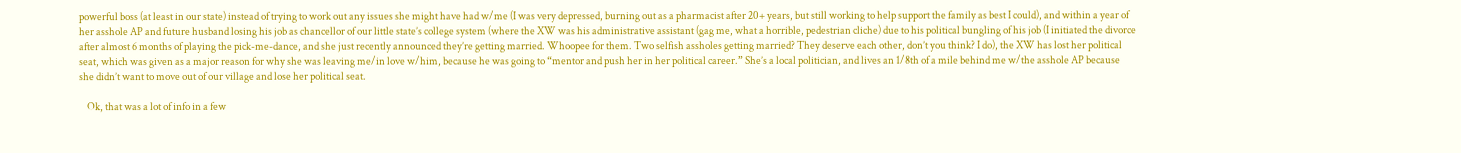powerful boss (at least in our state) instead of trying to work out any issues she might have had w/me (I was very depressed, burning out as a pharmacist after 20+ years, but still working to help support the family as best I could), and within a year of her asshole AP and future husband losing his job as chancellor of our little state’s college system (where the XW was his administrative assistant (gag me, what a horrible, pedestrian cliche) due to his political bungling of his job (I initiated the divorce after almost 6 months of playing the pick-me-dance, and she just recently announced they’re getting married. Whoopee for them. Two selfish assholes getting married? They deserve each other, don’t you think? I do), the XW has lost her political seat, which was given as a major reason for why she was leaving me/in love w/him, because he was going to “mentor and push her in her political career.” She’s a local politician, and lives an 1/8th of a mile behind me w/the asshole AP because she didn’t want to move out of our village and lose her political seat.

    Ok, that was a lot of info in a few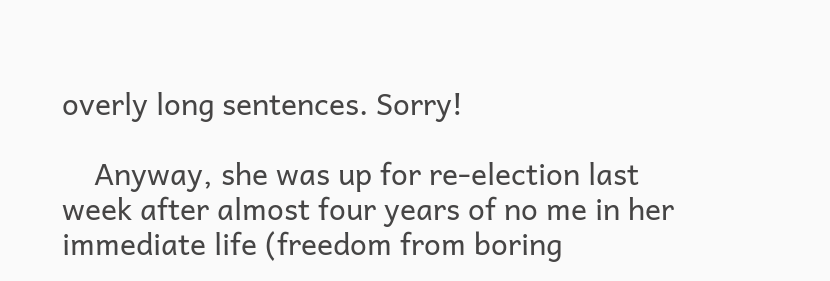overly long sentences. Sorry!

    Anyway, she was up for re-election last week after almost four years of no me in her immediate life (freedom from boring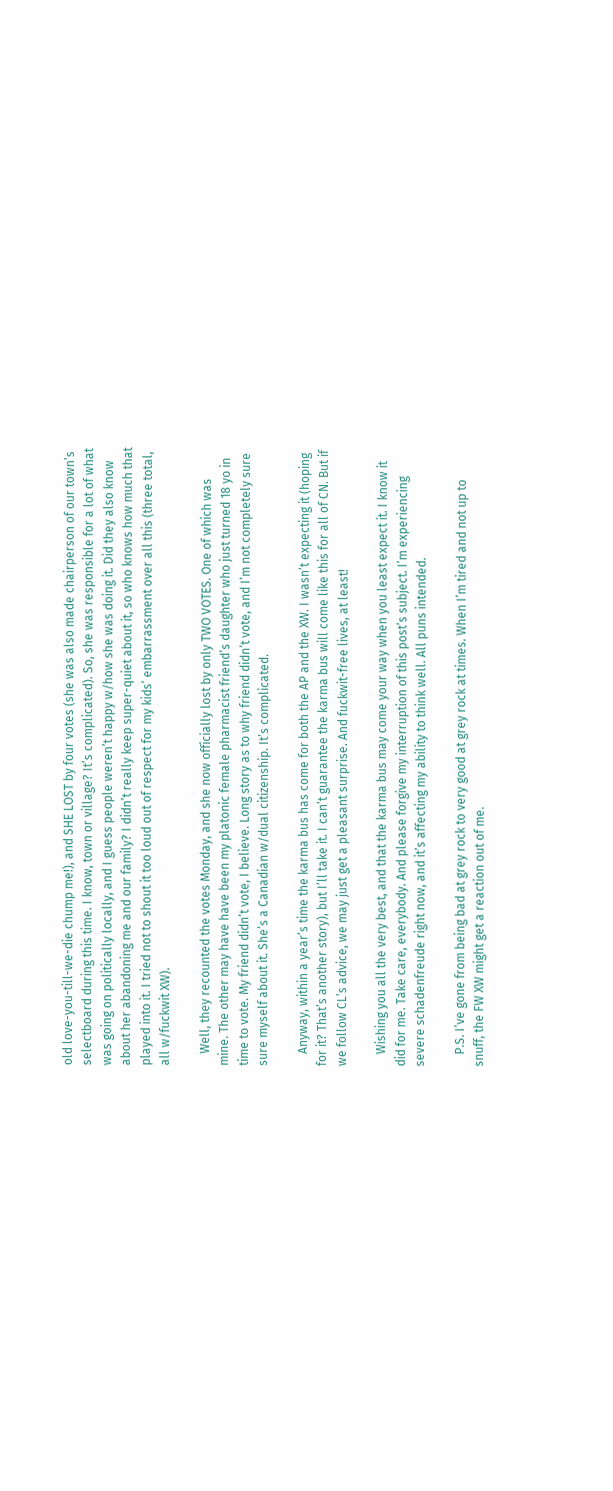old love-you-till-we-die chump me!), and SHE LOST by four votes (she was also made chairperson of our town’s selectboard during this time. I know, town or village? It’s complicated). So, she was responsible for a lot of what was going on politically locally, and I guess people weren’t happy w/how she was doing it. Did they also know about her abandoning me and our family? I didn’t really keep super-quiet about it, so who knows how much that played into it. I tried not to shout it too loud out of respect for my kids’ embarrassment over all this (three total, all w/fuckwit XW).

    Well, they recounted the votes Monday, and she now officially lost by only TWO VOTES. One of which was mine. The other may have have been my platonic female pharmacist friend’s daughter who just turned 18 yo in time to vote. My friend didn’t vote, I believe. Long story as to why friend didn’t vote, and I’m not completely sure sure myself about it. She’s a Canadian w/dual citizenship. It’s complicated.

    Anyway, within a year’s time the karma bus has come for both the AP and the XW. I wasn’t expecting it (hoping for it? That’s another story), but I’ll take it. I can’t guarantee the karma bus will come like this for all of CN. But if we follow CL’s advice, we may just get a pleasant surprise. And fuckwit-free lives, at least!

    Wishing you all the very best, and that the karma bus may come your way when you least expect it. I know it did for me. Take care, everybody. And please forgive my interruption of this post’s subject. I’m experiencing severe schadenfreude right now, and it’s affecting my ability to think well. All puns intended.

    P.S. I’ve gone from being bad at grey rock to very good at grey rock at times. When I’m tired and not up to snuff, the FW XW might get a reaction out of me.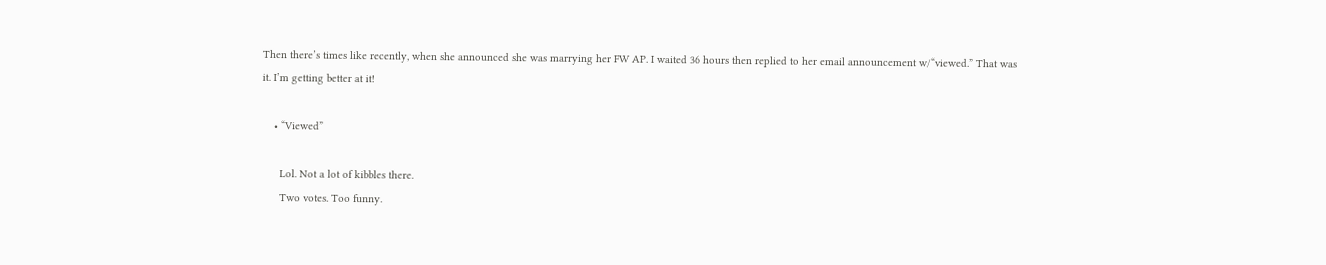Then there’s times like recently, when she announced she was marrying her FW AP. I waited 36 hours then replied to her email announcement w/“viewed.” That was it. I’m getting better at it!

    • “Viewed”

      Lol. Not a lot of kibbles there.
      Two votes. Too funny.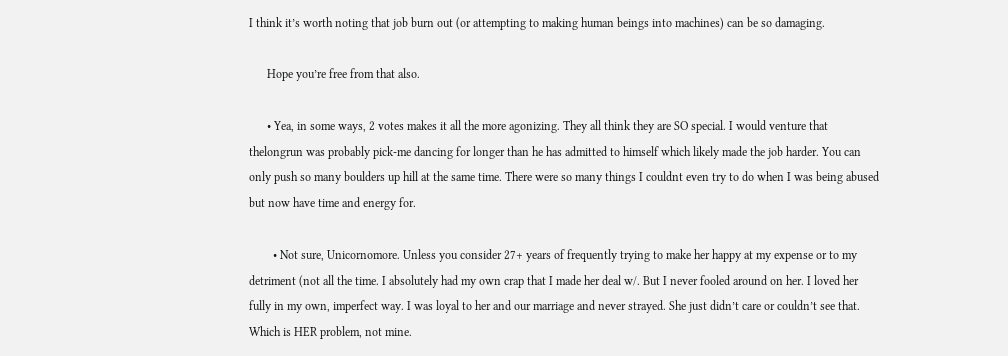I think it’s worth noting that job burn out (or attempting to making human beings into machines) can be so damaging.

      Hope you’re free from that also.

      • Yea, in some ways, 2 votes makes it all the more agonizing. They all think they are SO special. I would venture that thelongrun was probably pick-me dancing for longer than he has admitted to himself which likely made the job harder. You can only push so many boulders up hill at the same time. There were so many things I couldnt even try to do when I was being abused but now have time and energy for.

        • Not sure, Unicornomore. Unless you consider 27+ years of frequently trying to make her happy at my expense or to my detriment (not all the time. I absolutely had my own crap that I made her deal w/. But I never fooled around on her. I loved her fully in my own, imperfect way. I was loyal to her and our marriage and never strayed. She just didn’t care or couldn’t see that. Which is HER problem, not mine.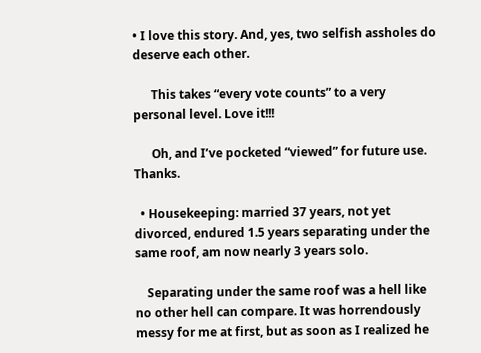• I love this story. And, yes, two selfish assholes do deserve each other.

      This takes “every vote counts” to a very personal level. Love it!!!

      Oh, and I’ve pocketed “viewed” for future use. Thanks.

  • Housekeeping: married 37 years, not yet divorced, endured 1.5 years separating under the same roof, am now nearly 3 years solo.

    Separating under the same roof was a hell like no other hell can compare. It was horrendously messy for me at first, but as soon as I realized he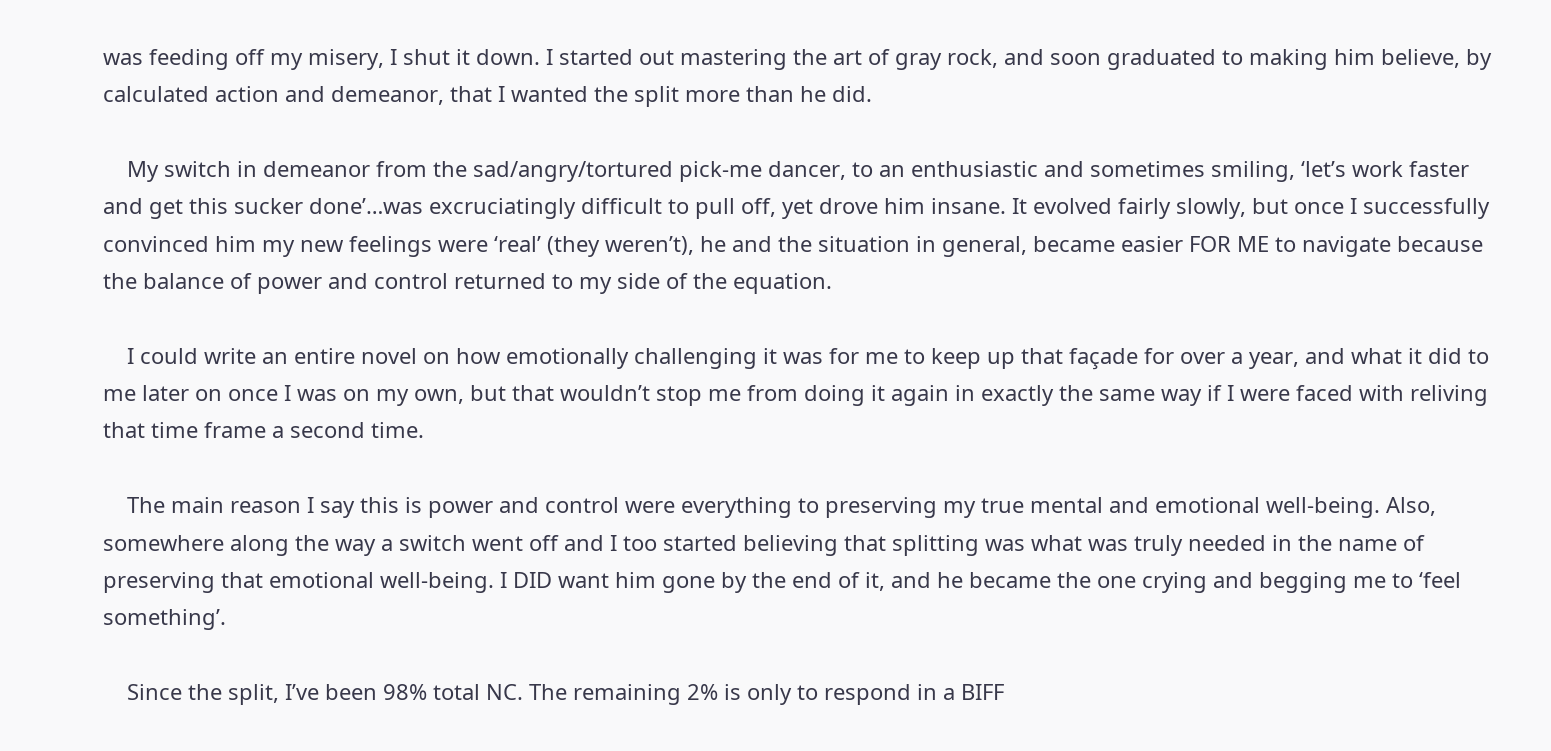was feeding off my misery, I shut it down. I started out mastering the art of gray rock, and soon graduated to making him believe, by calculated action and demeanor, that I wanted the split more than he did.

    My switch in demeanor from the sad/angry/tortured pick-me dancer, to an enthusiastic and sometimes smiling, ‘let’s work faster and get this sucker done’…was excruciatingly difficult to pull off, yet drove him insane. It evolved fairly slowly, but once I successfully convinced him my new feelings were ‘real’ (they weren’t), he and the situation in general, became easier FOR ME to navigate because the balance of power and control returned to my side of the equation.

    I could write an entire novel on how emotionally challenging it was for me to keep up that façade for over a year, and what it did to me later on once I was on my own, but that wouldn’t stop me from doing it again in exactly the same way if I were faced with reliving that time frame a second time.

    The main reason I say this is power and control were everything to preserving my true mental and emotional well-being. Also, somewhere along the way a switch went off and I too started believing that splitting was what was truly needed in the name of preserving that emotional well-being. I DID want him gone by the end of it, and he became the one crying and begging me to ‘feel something’.

    Since the split, I’ve been 98% total NC. The remaining 2% is only to respond in a BIFF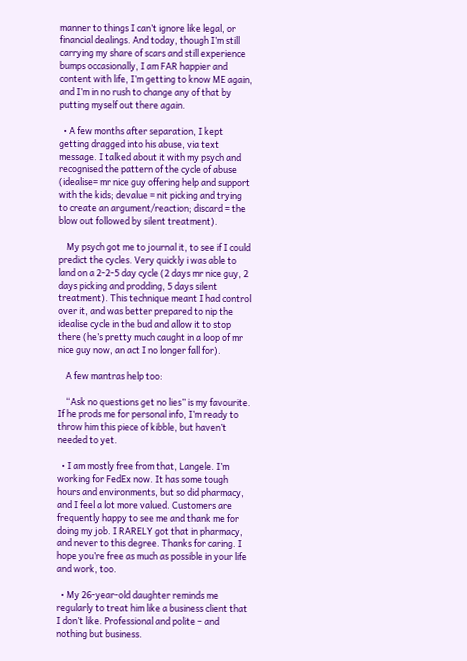manner to things I can’t ignore like legal, or financial dealings. And today, though I’m still carrying my share of scars and still experience bumps occasionally, I am FAR happier and content with life, I’m getting to know ME again, and I’m in no rush to change any of that by putting myself out there again.

  • A few months after separation, I kept getting dragged into his abuse, via text message. I talked about it with my psych and recognised the pattern of the cycle of abuse (idealise= mr nice guy offering help and support with the kids; devalue = nit picking and trying to create an argument/reaction; discard = the blow out followed by silent treatment).

    My psych got me to journal it, to see if I could predict the cycles. Very quickly i was able to land on a 2-2-5 day cycle (2 days mr nice guy, 2 days picking and prodding, 5 days silent treatment). This technique meant I had control over it, and was better prepared to nip the idealise cycle in the bud and allow it to stop there (he’s pretty much caught in a loop of mr nice guy now, an act I no longer fall for).

    A few mantras help too:

    “Ask no questions get no lies” is my favourite. If he prods me for personal info, I’m ready to throw him this piece of kibble, but haven’t needed to yet.

  • I am mostly free from that, Langele. I’m working for FedEx now. It has some tough hours and environments, but so did pharmacy, and I feel a lot more valued. Customers are frequently happy to see me and thank me for doing my job. I RARELY got that in pharmacy, and never to this degree. Thanks for caring. I hope you’re free as much as possible in your life and work, too.

  • My 26-year-old daughter reminds me regularly to treat him like a business client that I don’t like. Professional and polite – and nothing but business.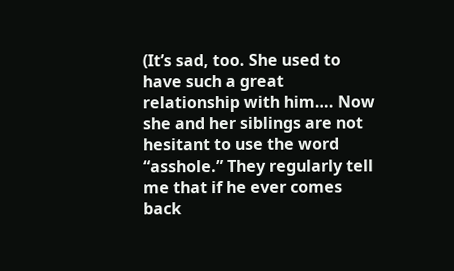(It’s sad, too. She used to have such a great relationship with him…. Now she and her siblings are not hesitant to use the word “asshole.” They regularly tell me that if he ever comes back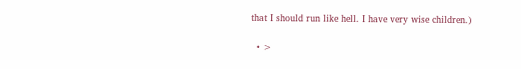that I should run like hell. I have very wise children.)

  • >